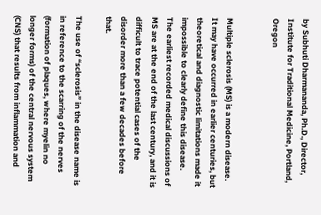by Subhuti Dharmananda, Ph.D., Director, Institute for Traditional Medicine, Portland, Oregon


Multiple sclerosis (MS) is a modern disease.  It may have occurred in earlier centuries, but theoretical and diagnostic limitations made it impossible to clearly define this disease.  The earliest recorded medical discussions of MS are at the end of the last century, and it is difficult to trace potential cases of the disorder more than a few decades before that.

The use of “sclerosis” in the disease name is in reference to the scarring of the nerves (formation of plaques, where myelin no longer forms) of the central nervous system (CNS) that results from inflammation and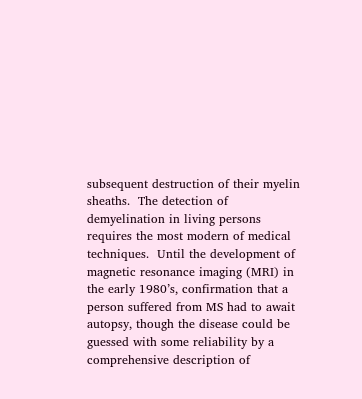subsequent destruction of their myelin sheaths.  The detection of demyelination in living persons requires the most modern of medical techniques.  Until the development of magnetic resonance imaging (MRI) in the early 1980’s, confirmation that a person suffered from MS had to await autopsy, though the disease could be guessed with some reliability by a comprehensive description of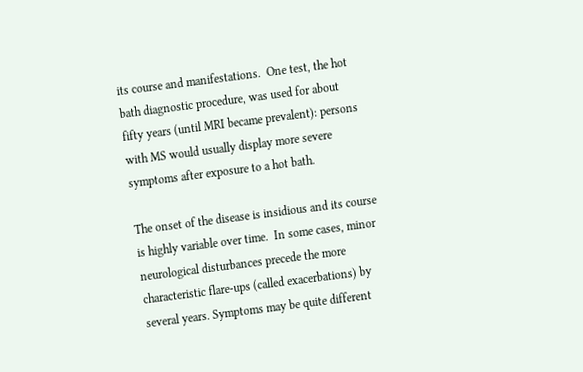its course and manifestations.  One test, the hot bath diagnostic procedure, was used for about fifty years (until MRI became prevalent): persons with MS would usually display more severe symptoms after exposure to a hot bath.

The onset of the disease is insidious and its course is highly variable over time.  In some cases, minor neurological disturbances precede the more characteristic flare-ups (called exacerbations) by several years. Symptoms may be quite different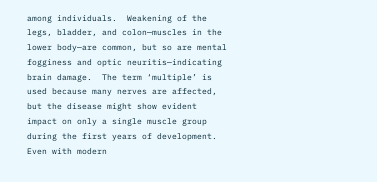among individuals.  Weakening of the legs, bladder, and colon—muscles in the lower body—are common, but so are mental fogginess and optic neuritis—indicating brain damage.  The term ‘multiple’ is used because many nerves are affected, but the disease might show evident impact on only a single muscle group during the first years of development.  Even with modern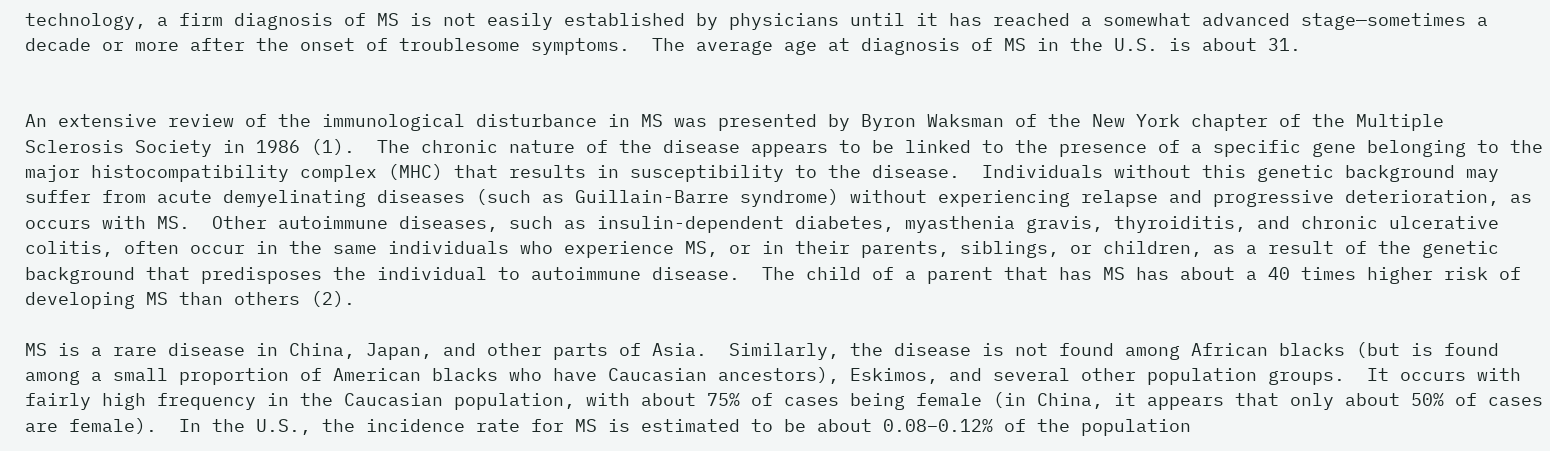technology, a firm diagnosis of MS is not easily established by physicians until it has reached a somewhat advanced stage—sometimes a decade or more after the onset of troublesome symptoms.  The average age at diagnosis of MS in the U.S. is about 31.


An extensive review of the immunological disturbance in MS was presented by Byron Waksman of the New York chapter of the Multiple Sclerosis Society in 1986 (1).  The chronic nature of the disease appears to be linked to the presence of a specific gene belonging to the major histocompatibility complex (MHC) that results in susceptibility to the disease.  Individuals without this genetic background may suffer from acute demyelinating diseases (such as Guillain-Barre syndrome) without experiencing relapse and progressive deterioration, as occurs with MS.  Other autoimmune diseases, such as insulin-dependent diabetes, myasthenia gravis, thyroiditis, and chronic ulcerative colitis, often occur in the same individuals who experience MS, or in their parents, siblings, or children, as a result of the genetic background that predisposes the individual to autoimmune disease.  The child of a parent that has MS has about a 40 times higher risk of developing MS than others (2).

MS is a rare disease in China, Japan, and other parts of Asia.  Similarly, the disease is not found among African blacks (but is found among a small proportion of American blacks who have Caucasian ancestors), Eskimos, and several other population groups.  It occurs with fairly high frequency in the Caucasian population, with about 75% of cases being female (in China, it appears that only about 50% of cases are female).  In the U.S., the incidence rate for MS is estimated to be about 0.08–0.12% of the population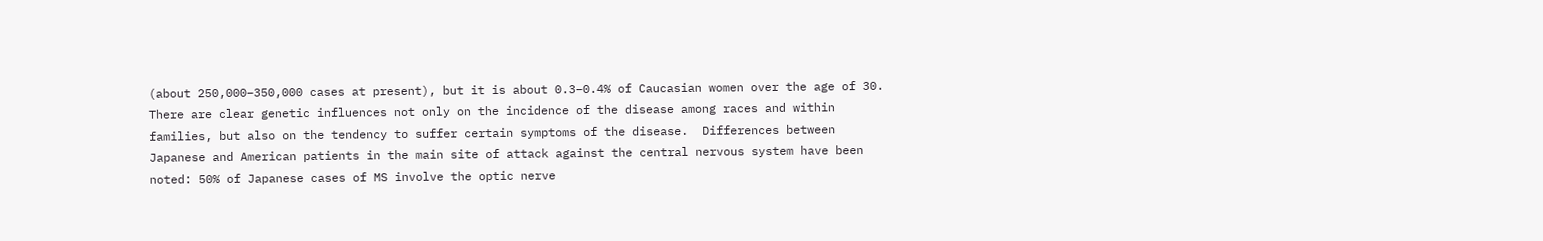(about 250,000–350,000 cases at present), but it is about 0.3–0.4% of Caucasian women over the age of 30.  There are clear genetic influences not only on the incidence of the disease among races and within families, but also on the tendency to suffer certain symptoms of the disease.  Differences between Japanese and American patients in the main site of attack against the central nervous system have been noted: 50% of Japanese cases of MS involve the optic nerve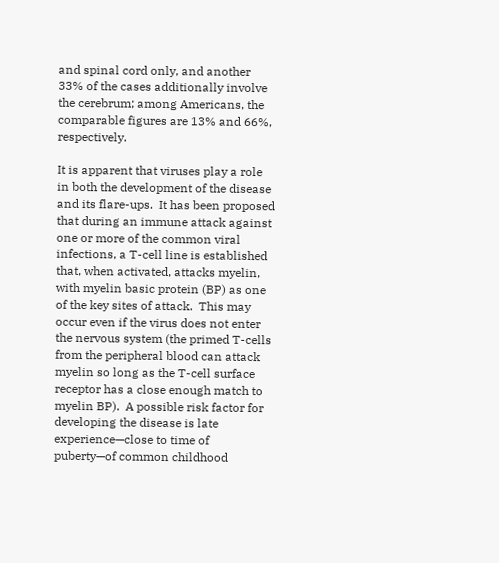and spinal cord only, and another 33% of the cases additionally involve the cerebrum; among Americans, the comparable figures are 13% and 66%, respectively.

It is apparent that viruses play a role in both the development of the disease and its flare-ups.  It has been proposed that during an immune attack against one or more of the common viral infections, a T-cell line is established that, when activated, attacks myelin, with myelin basic protein (BP) as one of the key sites of attack.  This may occur even if the virus does not enter the nervous system (the primed T-cells from the peripheral blood can attack myelin so long as the T-cell surface receptor has a close enough match to myelin BP).  A possible risk factor for developing the disease is late experience—close to time of puberty—of common childhood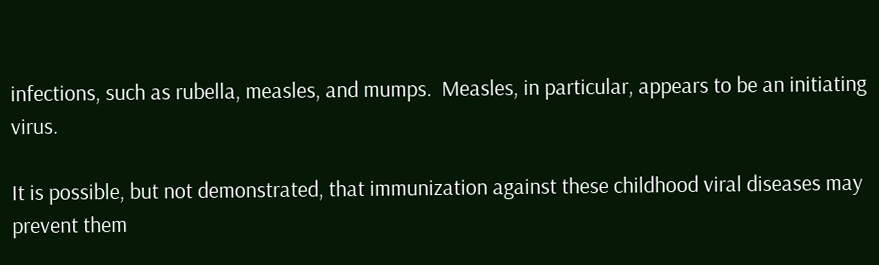infections, such as rubella, measles, and mumps.  Measles, in particular, appears to be an initiating virus.

It is possible, but not demonstrated, that immunization against these childhood viral diseases may prevent them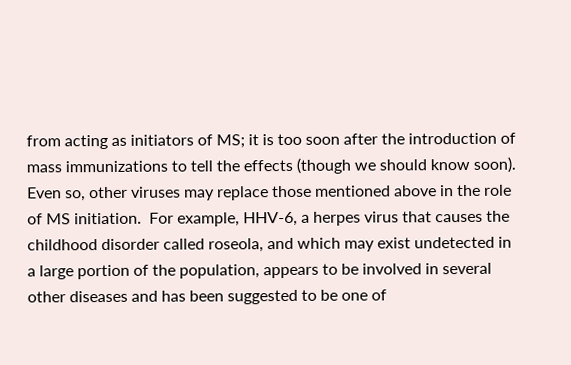from acting as initiators of MS; it is too soon after the introduction of mass immunizations to tell the effects (though we should know soon).  Even so, other viruses may replace those mentioned above in the role of MS initiation.  For example, HHV-6, a herpes virus that causes the childhood disorder called roseola, and which may exist undetected in a large portion of the population, appears to be involved in several other diseases and has been suggested to be one of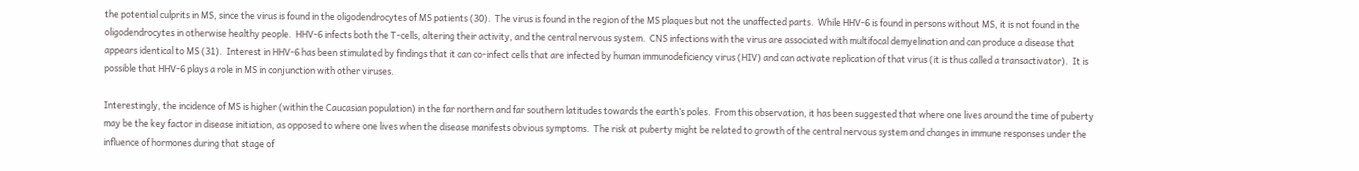the potential culprits in MS, since the virus is found in the oligodendrocytes of MS patients (30).  The virus is found in the region of the MS plaques but not the unaffected parts.  While HHV-6 is found in persons without MS, it is not found in the oligodendrocytes in otherwise healthy people.  HHV-6 infects both the T-cells, altering their activity, and the central nervous system.  CNS infections with the virus are associated with multifocal demyelination and can produce a disease that appears identical to MS (31).  Interest in HHV-6 has been stimulated by findings that it can co-infect cells that are infected by human immunodeficiency virus (HIV) and can activate replication of that virus (it is thus called a transactivator).  It is possible that HHV-6 plays a role in MS in conjunction with other viruses.

Interestingly, the incidence of MS is higher (within the Caucasian population) in the far northern and far southern latitudes towards the earth’s poles.  From this observation, it has been suggested that where one lives around the time of puberty may be the key factor in disease initiation, as opposed to where one lives when the disease manifests obvious symptoms.  The risk at puberty might be related to growth of the central nervous system and changes in immune responses under the influence of hormones during that stage of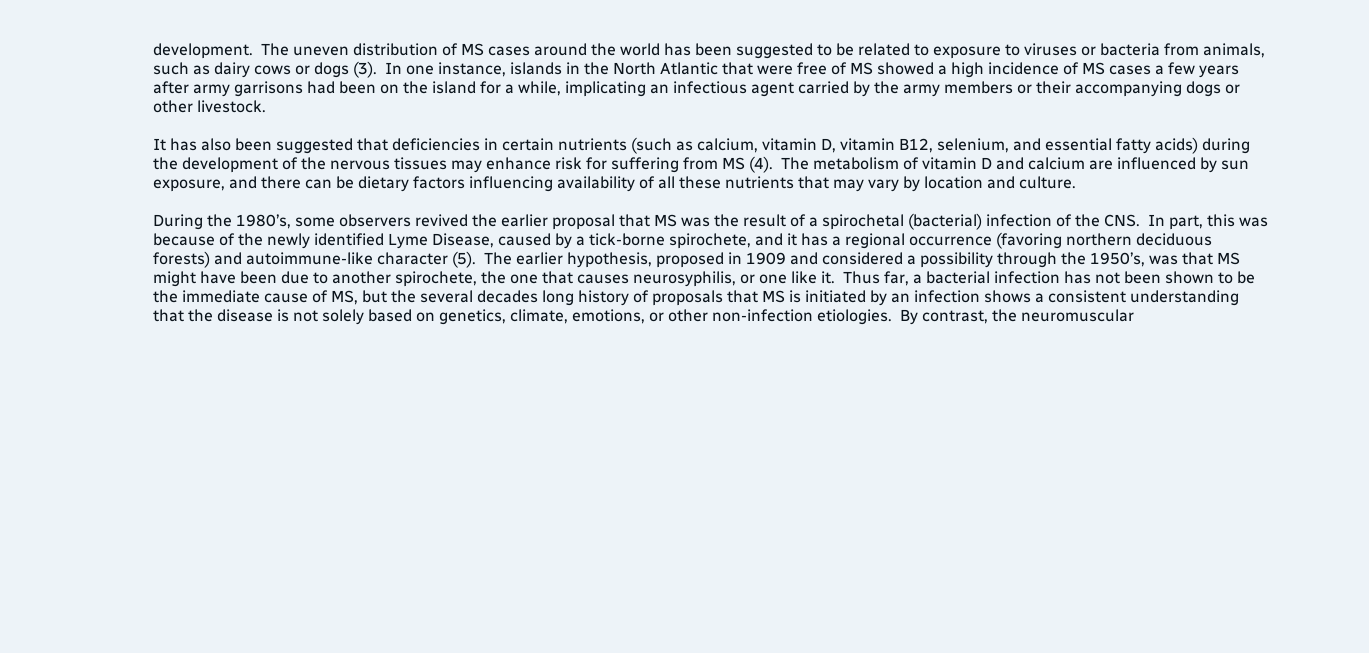development.  The uneven distribution of MS cases around the world has been suggested to be related to exposure to viruses or bacteria from animals, such as dairy cows or dogs (3).  In one instance, islands in the North Atlantic that were free of MS showed a high incidence of MS cases a few years after army garrisons had been on the island for a while, implicating an infectious agent carried by the army members or their accompanying dogs or other livestock.

It has also been suggested that deficiencies in certain nutrients (such as calcium, vitamin D, vitamin B12, selenium, and essential fatty acids) during the development of the nervous tissues may enhance risk for suffering from MS (4).  The metabolism of vitamin D and calcium are influenced by sun exposure, and there can be dietary factors influencing availability of all these nutrients that may vary by location and culture.

During the 1980’s, some observers revived the earlier proposal that MS was the result of a spirochetal (bacterial) infection of the CNS.  In part, this was because of the newly identified Lyme Disease, caused by a tick-borne spirochete, and it has a regional occurrence (favoring northern deciduous forests) and autoimmune-like character (5).  The earlier hypothesis, proposed in 1909 and considered a possibility through the 1950’s, was that MS might have been due to another spirochete, the one that causes neurosyphilis, or one like it.  Thus far, a bacterial infection has not been shown to be the immediate cause of MS, but the several decades long history of proposals that MS is initiated by an infection shows a consistent understanding that the disease is not solely based on genetics, climate, emotions, or other non-infection etiologies.  By contrast, the neuromuscular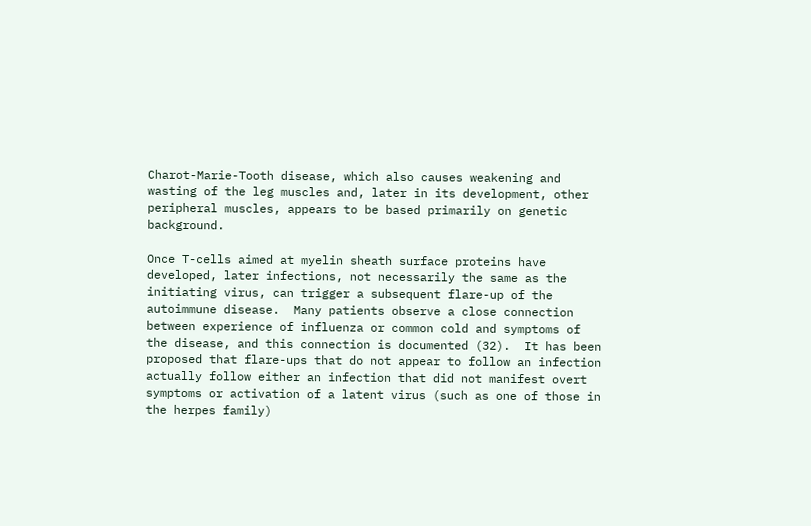Charot-Marie-Tooth disease, which also causes weakening and wasting of the leg muscles and, later in its development, other peripheral muscles, appears to be based primarily on genetic background.

Once T-cells aimed at myelin sheath surface proteins have developed, later infections, not necessarily the same as the initiating virus, can trigger a subsequent flare-up of the autoimmune disease.  Many patients observe a close connection between experience of influenza or common cold and symptoms of the disease, and this connection is documented (32).  It has been proposed that flare-ups that do not appear to follow an infection actually follow either an infection that did not manifest overt symptoms or activation of a latent virus (such as one of those in the herpes family)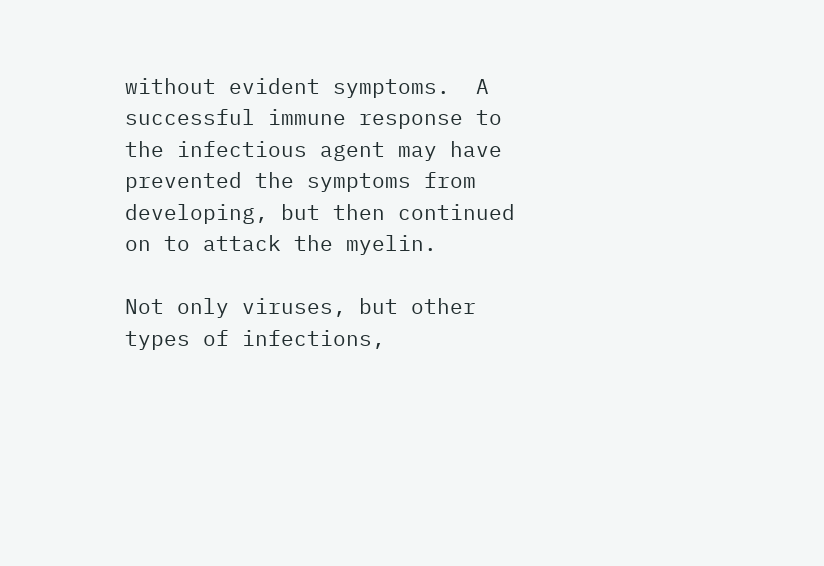without evident symptoms.  A successful immune response to the infectious agent may have prevented the symptoms from developing, but then continued on to attack the myelin.

Not only viruses, but other types of infections,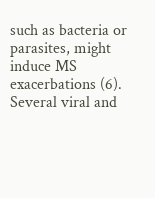such as bacteria or parasites, might induce MS exacerbations (6).  Several viral and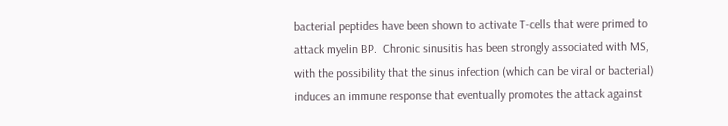bacterial peptides have been shown to activate T-cells that were primed to attack myelin BP.  Chronic sinusitis has been strongly associated with MS, with the possibility that the sinus infection (which can be viral or bacterial) induces an immune response that eventually promotes the attack against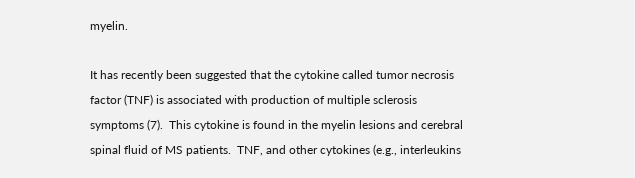myelin.

It has recently been suggested that the cytokine called tumor necrosis factor (TNF) is associated with production of multiple sclerosis symptoms (7).  This cytokine is found in the myelin lesions and cerebral spinal fluid of MS patients.  TNF, and other cytokines (e.g., interleukins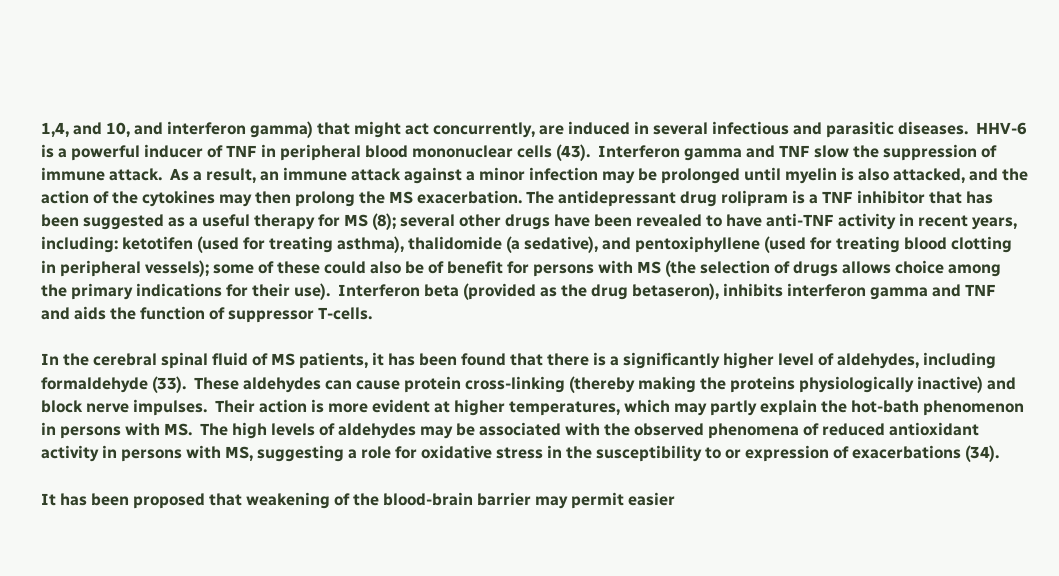1,4, and 10, and interferon gamma) that might act concurrently, are induced in several infectious and parasitic diseases.  HHV-6 is a powerful inducer of TNF in peripheral blood mononuclear cells (43).  Interferon gamma and TNF slow the suppression of immune attack.  As a result, an immune attack against a minor infection may be prolonged until myelin is also attacked, and the action of the cytokines may then prolong the MS exacerbation. The antidepressant drug rolipram is a TNF inhibitor that has been suggested as a useful therapy for MS (8); several other drugs have been revealed to have anti-TNF activity in recent years, including: ketotifen (used for treating asthma), thalidomide (a sedative), and pentoxiphyllene (used for treating blood clotting in peripheral vessels); some of these could also be of benefit for persons with MS (the selection of drugs allows choice among the primary indications for their use).  Interferon beta (provided as the drug betaseron), inhibits interferon gamma and TNF and aids the function of suppressor T-cells.

In the cerebral spinal fluid of MS patients, it has been found that there is a significantly higher level of aldehydes, including formaldehyde (33).  These aldehydes can cause protein cross-linking (thereby making the proteins physiologically inactive) and block nerve impulses.  Their action is more evident at higher temperatures, which may partly explain the hot-bath phenomenon in persons with MS.  The high levels of aldehydes may be associated with the observed phenomena of reduced antioxidant activity in persons with MS, suggesting a role for oxidative stress in the susceptibility to or expression of exacerbations (34).

It has been proposed that weakening of the blood-brain barrier may permit easier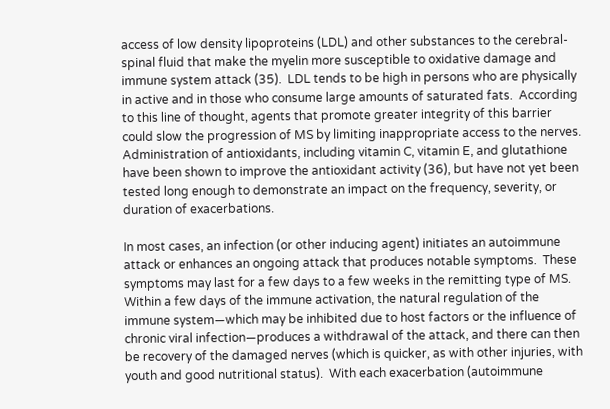access of low density lipoproteins (LDL) and other substances to the cerebral-spinal fluid that make the myelin more susceptible to oxidative damage and immune system attack (35).  LDL tends to be high in persons who are physically in active and in those who consume large amounts of saturated fats.  According to this line of thought, agents that promote greater integrity of this barrier could slow the progression of MS by limiting inappropriate access to the nerves.  Administration of antioxidants, including vitamin C, vitamin E, and glutathione have been shown to improve the antioxidant activity (36), but have not yet been tested long enough to demonstrate an impact on the frequency, severity, or duration of exacerbations.

In most cases, an infection (or other inducing agent) initiates an autoimmune attack or enhances an ongoing attack that produces notable symptoms.  These symptoms may last for a few days to a few weeks in the remitting type of MS.  Within a few days of the immune activation, the natural regulation of the immune system—which may be inhibited due to host factors or the influence of chronic viral infection—produces a withdrawal of the attack, and there can then be recovery of the damaged nerves (which is quicker, as with other injuries, with youth and good nutritional status).  With each exacerbation (autoimmune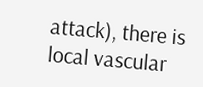attack), there is local vascular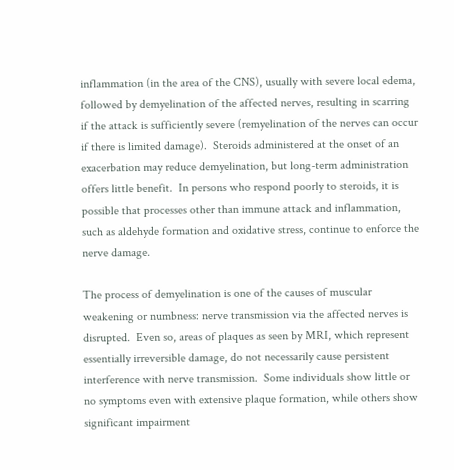inflammation (in the area of the CNS), usually with severe local edema, followed by demyelination of the affected nerves, resulting in scarring if the attack is sufficiently severe (remyelination of the nerves can occur if there is limited damage).  Steroids administered at the onset of an exacerbation may reduce demyelination, but long-term administration offers little benefit.  In persons who respond poorly to steroids, it is possible that processes other than immune attack and inflammation, such as aldehyde formation and oxidative stress, continue to enforce the nerve damage.

The process of demyelination is one of the causes of muscular weakening or numbness: nerve transmission via the affected nerves is disrupted.  Even so, areas of plaques as seen by MRI, which represent essentially irreversible damage, do not necessarily cause persistent interference with nerve transmission.  Some individuals show little or no symptoms even with extensive plaque formation, while others show significant impairment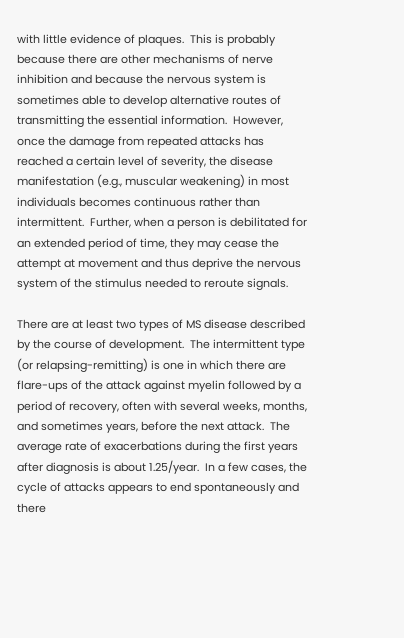with little evidence of plaques.  This is probably because there are other mechanisms of nerve inhibition and because the nervous system is sometimes able to develop alternative routes of transmitting the essential information.  However, once the damage from repeated attacks has reached a certain level of severity, the disease manifestation (e.g., muscular weakening) in most individuals becomes continuous rather than intermittent.  Further, when a person is debilitated for an extended period of time, they may cease the attempt at movement and thus deprive the nervous system of the stimulus needed to reroute signals.

There are at least two types of MS disease described by the course of development.  The intermittent type (or relapsing-remitting) is one in which there are flare-ups of the attack against myelin followed by a period of recovery, often with several weeks, months, and sometimes years, before the next attack.  The average rate of exacerbations during the first years after diagnosis is about 1.25/year.  In a few cases, the cycle of attacks appears to end spontaneously and there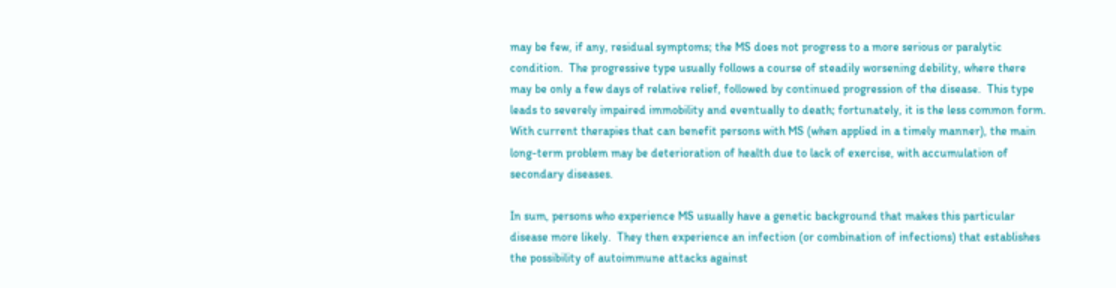may be few, if any, residual symptoms; the MS does not progress to a more serious or paralytic condition.  The progressive type usually follows a course of steadily worsening debility, where there may be only a few days of relative relief, followed by continued progression of the disease.  This type leads to severely impaired immobility and eventually to death; fortunately, it is the less common form.  With current therapies that can benefit persons with MS (when applied in a timely manner), the main long-term problem may be deterioration of health due to lack of exercise, with accumulation of secondary diseases.

In sum, persons who experience MS usually have a genetic background that makes this particular disease more likely.  They then experience an infection (or combination of infections) that establishes the possibility of autoimmune attacks against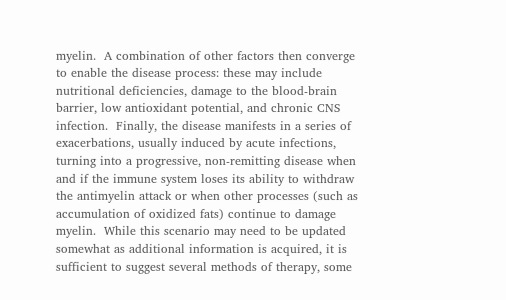myelin.  A combination of other factors then converge to enable the disease process: these may include nutritional deficiencies, damage to the blood-brain barrier, low antioxidant potential, and chronic CNS infection.  Finally, the disease manifests in a series of exacerbations, usually induced by acute infections, turning into a progressive, non-remitting disease when and if the immune system loses its ability to withdraw the antimyelin attack or when other processes (such as accumulation of oxidized fats) continue to damage myelin.  While this scenario may need to be updated somewhat as additional information is acquired, it is sufficient to suggest several methods of therapy, some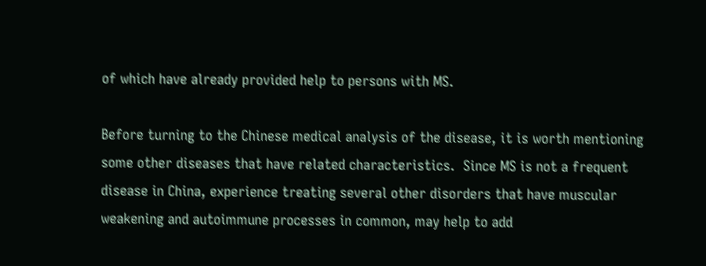of which have already provided help to persons with MS.

Before turning to the Chinese medical analysis of the disease, it is worth mentioning some other diseases that have related characteristics.  Since MS is not a frequent disease in China, experience treating several other disorders that have muscular weakening and autoimmune processes in common, may help to add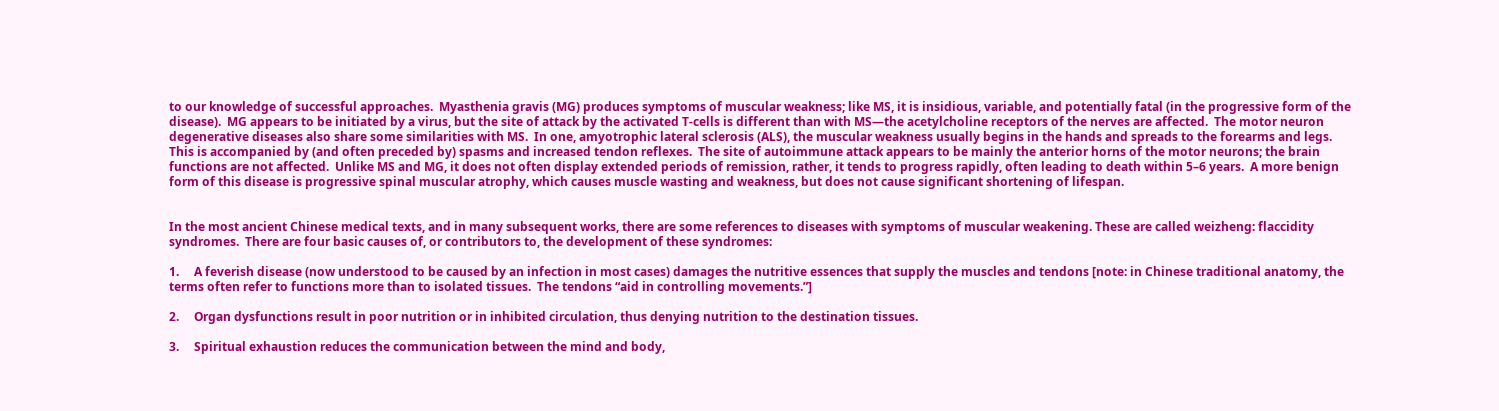to our knowledge of successful approaches.  Myasthenia gravis (MG) produces symptoms of muscular weakness; like MS, it is insidious, variable, and potentially fatal (in the progressive form of the disease).  MG appears to be initiated by a virus, but the site of attack by the activated T-cells is different than with MS—the acetylcholine receptors of the nerves are affected.  The motor neuron degenerative diseases also share some similarities with MS.  In one, amyotrophic lateral sclerosis (ALS), the muscular weakness usually begins in the hands and spreads to the forearms and legs.  This is accompanied by (and often preceded by) spasms and increased tendon reflexes.  The site of autoimmune attack appears to be mainly the anterior horns of the motor neurons; the brain functions are not affected.  Unlike MS and MG, it does not often display extended periods of remission, rather, it tends to progress rapidly, often leading to death within 5–6 years.  A more benign form of this disease is progressive spinal muscular atrophy, which causes muscle wasting and weakness, but does not cause significant shortening of lifespan.


In the most ancient Chinese medical texts, and in many subsequent works, there are some references to diseases with symptoms of muscular weakening. These are called weizheng: flaccidity syndromes.  There are four basic causes of, or contributors to, the development of these syndromes:

1.     A feverish disease (now understood to be caused by an infection in most cases) damages the nutritive essences that supply the muscles and tendons [note: in Chinese traditional anatomy, the terms often refer to functions more than to isolated tissues.  The tendons “aid in controlling movements.”]

2.     Organ dysfunctions result in poor nutrition or in inhibited circulation, thus denying nutrition to the destination tissues.

3.     Spiritual exhaustion reduces the communication between the mind and body,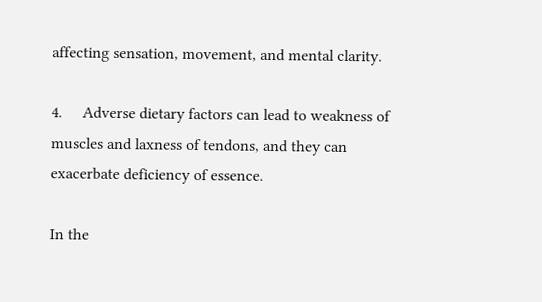affecting sensation, movement, and mental clarity.

4.     Adverse dietary factors can lead to weakness of muscles and laxness of tendons, and they can exacerbate deficiency of essence.

In the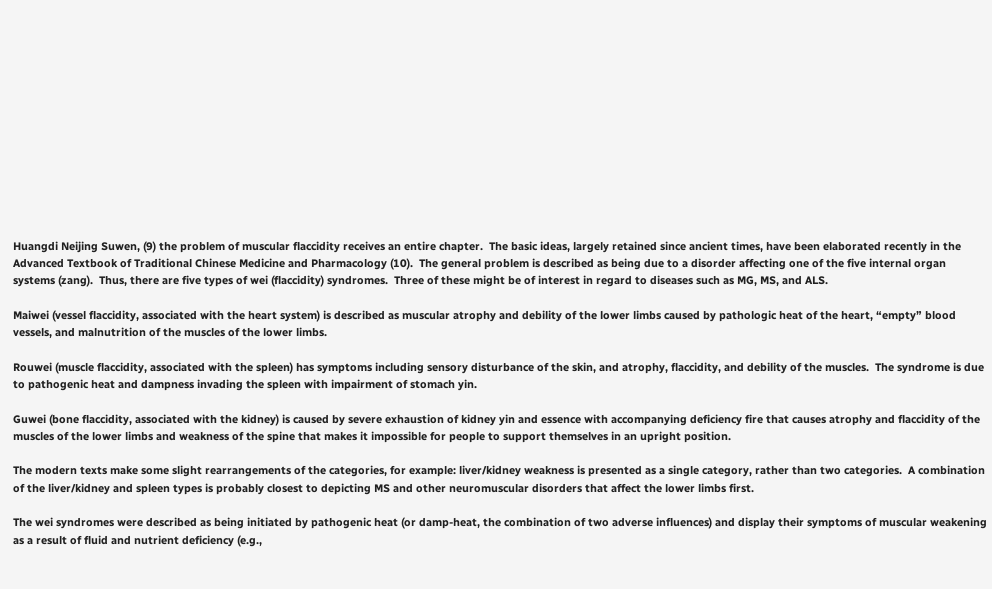Huangdi Neijing Suwen, (9) the problem of muscular flaccidity receives an entire chapter.  The basic ideas, largely retained since ancient times, have been elaborated recently in the Advanced Textbook of Traditional Chinese Medicine and Pharmacology (10).  The general problem is described as being due to a disorder affecting one of the five internal organ systems (zang).  Thus, there are five types of wei (flaccidity) syndromes.  Three of these might be of interest in regard to diseases such as MG, MS, and ALS.

Maiwei (vessel flaccidity, associated with the heart system) is described as muscular atrophy and debility of the lower limbs caused by pathologic heat of the heart, “empty” blood vessels, and malnutrition of the muscles of the lower limbs.

Rouwei (muscle flaccidity, associated with the spleen) has symptoms including sensory disturbance of the skin, and atrophy, flaccidity, and debility of the muscles.  The syndrome is due to pathogenic heat and dampness invading the spleen with impairment of stomach yin.

Guwei (bone flaccidity, associated with the kidney) is caused by severe exhaustion of kidney yin and essence with accompanying deficiency fire that causes atrophy and flaccidity of the muscles of the lower limbs and weakness of the spine that makes it impossible for people to support themselves in an upright position.

The modern texts make some slight rearrangements of the categories, for example: liver/kidney weakness is presented as a single category, rather than two categories.  A combination of the liver/kidney and spleen types is probably closest to depicting MS and other neuromuscular disorders that affect the lower limbs first.

The wei syndromes were described as being initiated by pathogenic heat (or damp-heat, the combination of two adverse influences) and display their symptoms of muscular weakening as a result of fluid and nutrient deficiency (e.g.,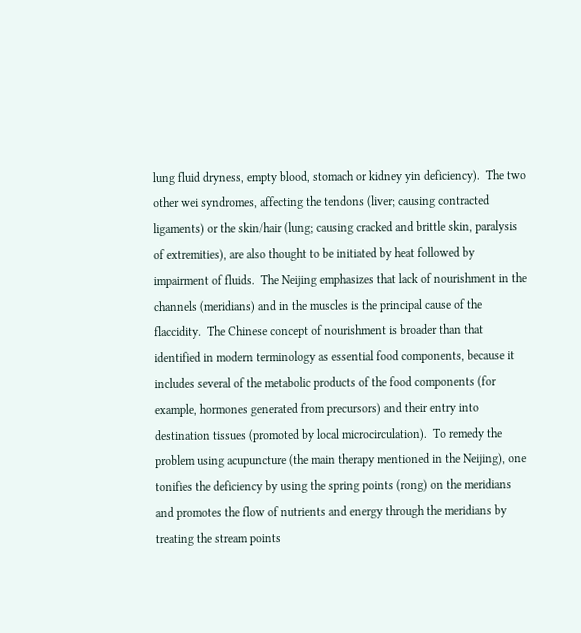lung fluid dryness, empty blood, stomach or kidney yin deficiency).  The two other wei syndromes, affecting the tendons (liver; causing contracted ligaments) or the skin/hair (lung; causing cracked and brittle skin, paralysis of extremities), are also thought to be initiated by heat followed by impairment of fluids.  The Neijing emphasizes that lack of nourishment in the channels (meridians) and in the muscles is the principal cause of the flaccidity.  The Chinese concept of nourishment is broader than that identified in modern terminology as essential food components, because it includes several of the metabolic products of the food components (for example, hormones generated from precursors) and their entry into destination tissues (promoted by local microcirculation).  To remedy the problem using acupuncture (the main therapy mentioned in the Neijing), one tonifies the deficiency by using the spring points (rong) on the meridians and promotes the flow of nutrients and energy through the meridians by treating the stream points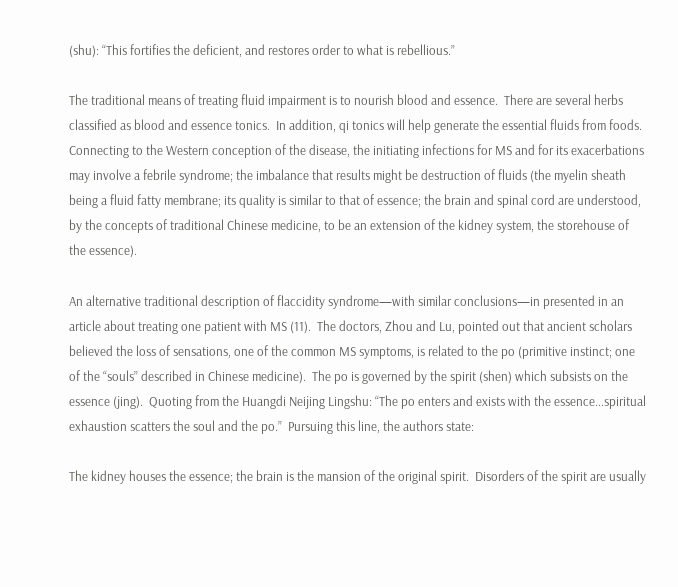(shu): “This fortifies the deficient, and restores order to what is rebellious.”

The traditional means of treating fluid impairment is to nourish blood and essence.  There are several herbs classified as blood and essence tonics.  In addition, qi tonics will help generate the essential fluids from foods.  Connecting to the Western conception of the disease, the initiating infections for MS and for its exacerbations may involve a febrile syndrome; the imbalance that results might be destruction of fluids (the myelin sheath being a fluid fatty membrane; its quality is similar to that of essence; the brain and spinal cord are understood, by the concepts of traditional Chinese medicine, to be an extension of the kidney system, the storehouse of the essence).

An alternative traditional description of flaccidity syndrome—with similar conclusions—in presented in an article about treating one patient with MS (11).  The doctors, Zhou and Lu, pointed out that ancient scholars believed the loss of sensations, one of the common MS symptoms, is related to the po (primitive instinct; one of the “souls” described in Chinese medicine).  The po is governed by the spirit (shen) which subsists on the essence (jing).  Quoting from the Huangdi Neijing Lingshu: “The po enters and exists with the essence...spiritual exhaustion scatters the soul and the po.”  Pursuing this line, the authors state:

The kidney houses the essence; the brain is the mansion of the original spirit.  Disorders of the spirit are usually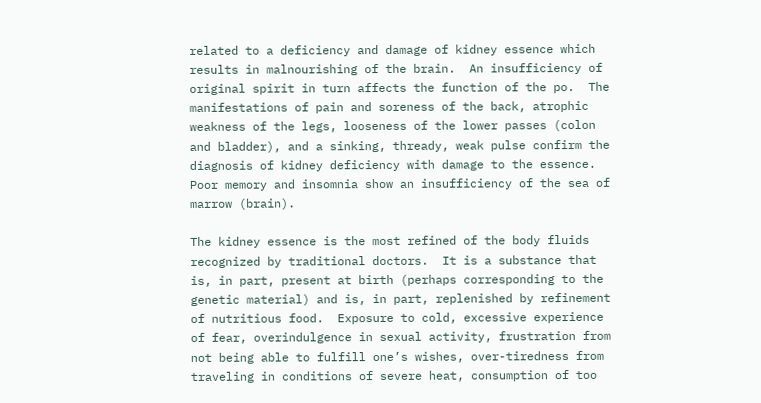related to a deficiency and damage of kidney essence which results in malnourishing of the brain.  An insufficiency of original spirit in turn affects the function of the po.  The manifestations of pain and soreness of the back, atrophic weakness of the legs, looseness of the lower passes (colon and bladder), and a sinking, thready, weak pulse confirm the diagnosis of kidney deficiency with damage to the essence.  Poor memory and insomnia show an insufficiency of the sea of marrow (brain).

The kidney essence is the most refined of the body fluids recognized by traditional doctors.  It is a substance that is, in part, present at birth (perhaps corresponding to the genetic material) and is, in part, replenished by refinement of nutritious food.  Exposure to cold, excessive experience of fear, overindulgence in sexual activity, frustration from not being able to fulfill one’s wishes, over-tiredness from traveling in conditions of severe heat, consumption of too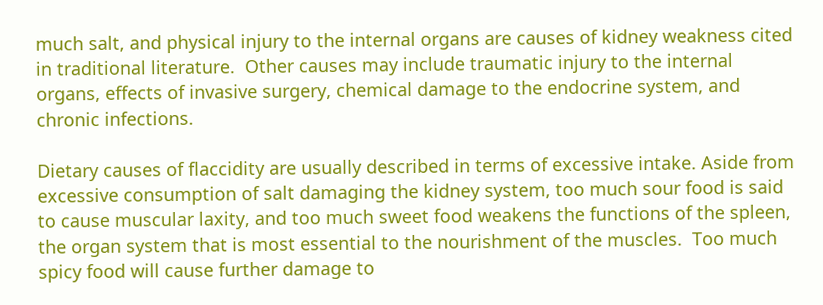much salt, and physical injury to the internal organs are causes of kidney weakness cited in traditional literature.  Other causes may include traumatic injury to the internal organs, effects of invasive surgery, chemical damage to the endocrine system, and chronic infections.

Dietary causes of flaccidity are usually described in terms of excessive intake. Aside from excessive consumption of salt damaging the kidney system, too much sour food is said to cause muscular laxity, and too much sweet food weakens the functions of the spleen, the organ system that is most essential to the nourishment of the muscles.  Too much spicy food will cause further damage to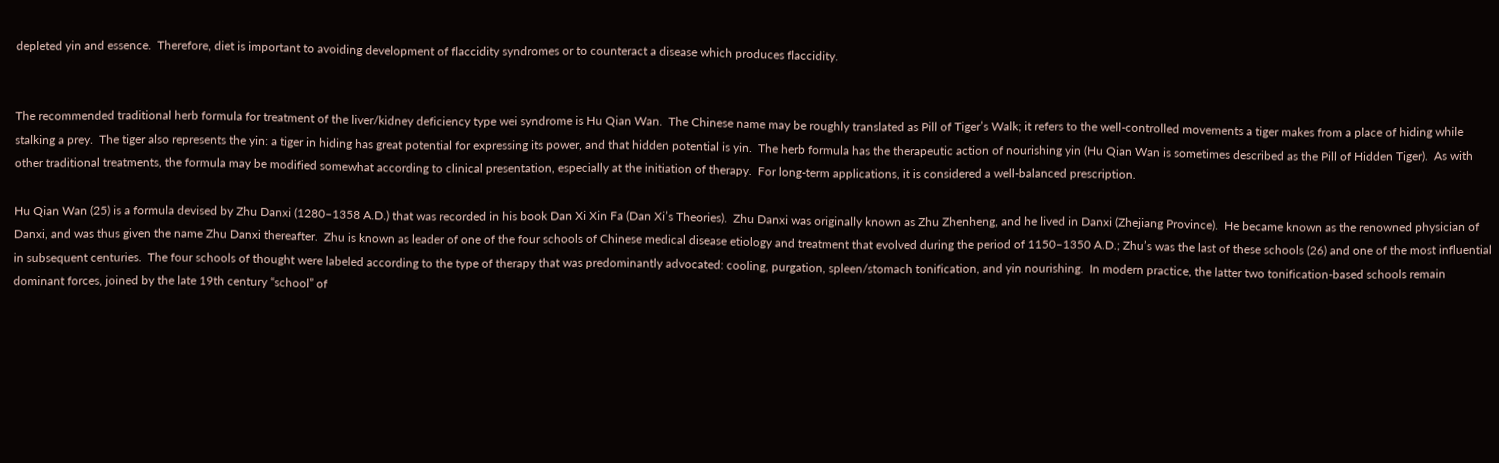depleted yin and essence.  Therefore, diet is important to avoiding development of flaccidity syndromes or to counteract a disease which produces flaccidity.


The recommended traditional herb formula for treatment of the liver/kidney deficiency type wei syndrome is Hu Qian Wan.  The Chinese name may be roughly translated as Pill of Tiger’s Walk; it refers to the well-controlled movements a tiger makes from a place of hiding while stalking a prey.  The tiger also represents the yin: a tiger in hiding has great potential for expressing its power, and that hidden potential is yin.  The herb formula has the therapeutic action of nourishing yin (Hu Qian Wan is sometimes described as the Pill of Hidden Tiger).  As with other traditional treatments, the formula may be modified somewhat according to clinical presentation, especially at the initiation of therapy.  For long-term applications, it is considered a well-balanced prescription.

Hu Qian Wan (25) is a formula devised by Zhu Danxi (1280–1358 A.D.) that was recorded in his book Dan Xi Xin Fa (Dan Xi’s Theories).  Zhu Danxi was originally known as Zhu Zhenheng, and he lived in Danxi (Zhejiang Province).  He became known as the renowned physician of Danxi, and was thus given the name Zhu Danxi thereafter.  Zhu is known as leader of one of the four schools of Chinese medical disease etiology and treatment that evolved during the period of 1150–1350 A.D.; Zhu’s was the last of these schools (26) and one of the most influential in subsequent centuries.  The four schools of thought were labeled according to the type of therapy that was predominantly advocated: cooling, purgation, spleen/stomach tonification, and yin nourishing.  In modern practice, the latter two tonification-based schools remain dominant forces, joined by the late 19th century “school” of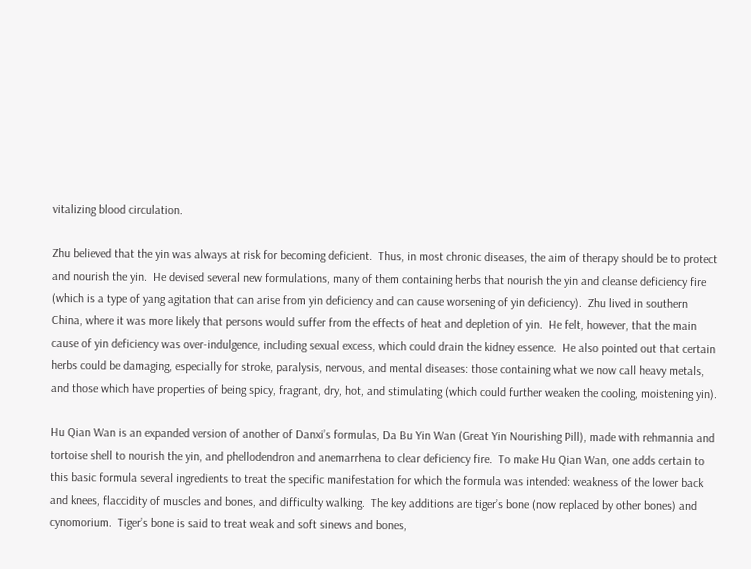vitalizing blood circulation.

Zhu believed that the yin was always at risk for becoming deficient.  Thus, in most chronic diseases, the aim of therapy should be to protect and nourish the yin.  He devised several new formulations, many of them containing herbs that nourish the yin and cleanse deficiency fire (which is a type of yang agitation that can arise from yin deficiency and can cause worsening of yin deficiency).  Zhu lived in southern China, where it was more likely that persons would suffer from the effects of heat and depletion of yin.  He felt, however, that the main cause of yin deficiency was over-indulgence, including sexual excess, which could drain the kidney essence.  He also pointed out that certain herbs could be damaging, especially for stroke, paralysis, nervous, and mental diseases: those containing what we now call heavy metals, and those which have properties of being spicy, fragrant, dry, hot, and stimulating (which could further weaken the cooling, moistening yin).

Hu Qian Wan is an expanded version of another of Danxi’s formulas, Da Bu Yin Wan (Great Yin Nourishing Pill), made with rehmannia and tortoise shell to nourish the yin, and phellodendron and anemarrhena to clear deficiency fire.  To make Hu Qian Wan, one adds certain to this basic formula several ingredients to treat the specific manifestation for which the formula was intended: weakness of the lower back and knees, flaccidity of muscles and bones, and difficulty walking.  The key additions are tiger’s bone (now replaced by other bones) and cynomorium.  Tiger’s bone is said to treat weak and soft sinews and bones,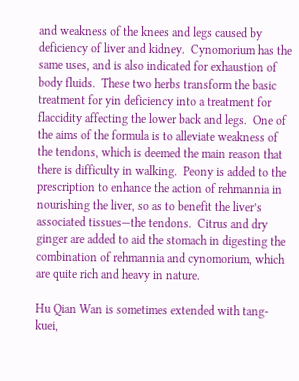and weakness of the knees and legs caused by deficiency of liver and kidney.  Cynomorium has the same uses, and is also indicated for exhaustion of body fluids.  These two herbs transform the basic treatment for yin deficiency into a treatment for flaccidity affecting the lower back and legs.  One of the aims of the formula is to alleviate weakness of the tendons, which is deemed the main reason that there is difficulty in walking.  Peony is added to the prescription to enhance the action of rehmannia in nourishing the liver, so as to benefit the liver’s associated tissues—the tendons.  Citrus and dry ginger are added to aid the stomach in digesting the combination of rehmannia and cynomorium, which are quite rich and heavy in nature.

Hu Qian Wan is sometimes extended with tang-kuei,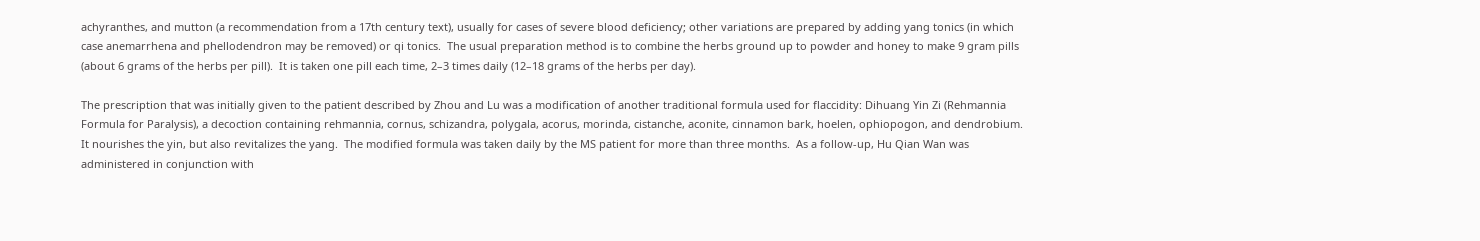achyranthes, and mutton (a recommendation from a 17th century text), usually for cases of severe blood deficiency; other variations are prepared by adding yang tonics (in which case anemarrhena and phellodendron may be removed) or qi tonics.  The usual preparation method is to combine the herbs ground up to powder and honey to make 9 gram pills (about 6 grams of the herbs per pill).  It is taken one pill each time, 2–3 times daily (12–18 grams of the herbs per day).

The prescription that was initially given to the patient described by Zhou and Lu was a modification of another traditional formula used for flaccidity: Dihuang Yin Zi (Rehmannia Formula for Paralysis), a decoction containing rehmannia, cornus, schizandra, polygala, acorus, morinda, cistanche, aconite, cinnamon bark, hoelen, ophiopogon, and dendrobium.  It nourishes the yin, but also revitalizes the yang.  The modified formula was taken daily by the MS patient for more than three months.  As a follow-up, Hu Qian Wan was administered in conjunction with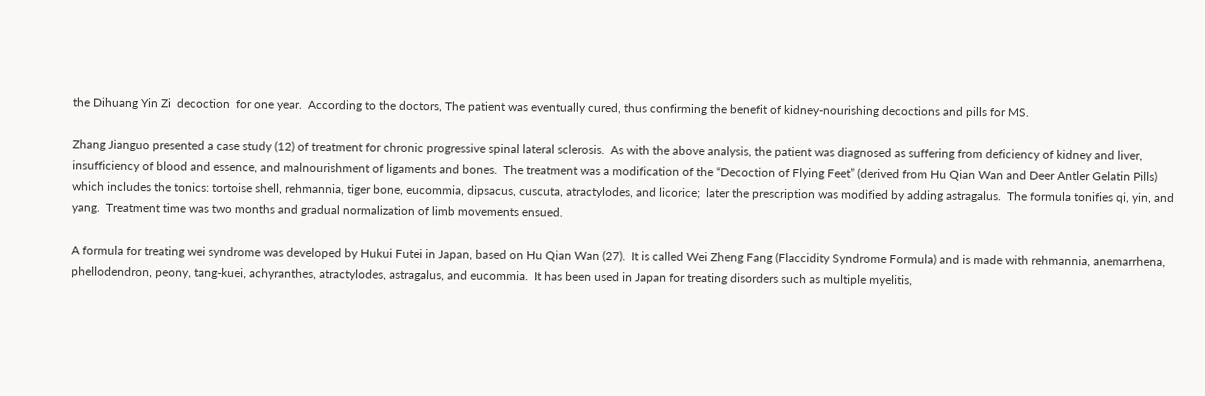the Dihuang Yin Zi  decoction  for one year.  According to the doctors, The patient was eventually cured, thus confirming the benefit of kidney-nourishing decoctions and pills for MS.

Zhang Jianguo presented a case study (12) of treatment for chronic progressive spinal lateral sclerosis.  As with the above analysis, the patient was diagnosed as suffering from deficiency of kidney and liver, insufficiency of blood and essence, and malnourishment of ligaments and bones.  The treatment was a modification of the “Decoction of Flying Feet” (derived from Hu Qian Wan and Deer Antler Gelatin Pills) which includes the tonics: tortoise shell, rehmannia, tiger bone, eucommia, dipsacus, cuscuta, atractylodes, and licorice;  later the prescription was modified by adding astragalus.  The formula tonifies qi, yin, and yang.  Treatment time was two months and gradual normalization of limb movements ensued.

A formula for treating wei syndrome was developed by Hukui Futei in Japan, based on Hu Qian Wan (27).  It is called Wei Zheng Fang (Flaccidity Syndrome Formula) and is made with rehmannia, anemarrhena, phellodendron, peony, tang-kuei, achyranthes, atractylodes, astragalus, and eucommia.  It has been used in Japan for treating disorders such as multiple myelitis,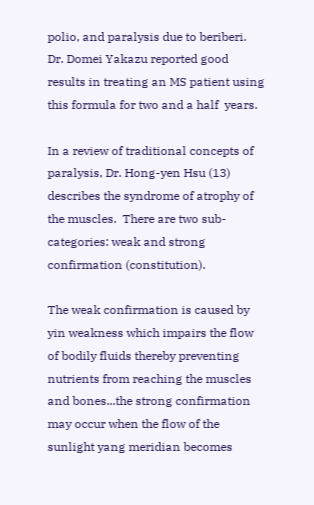polio, and paralysis due to beriberi.  Dr. Domei Yakazu reported good results in treating an MS patient using this formula for two and a half  years.

In a review of traditional concepts of paralysis, Dr. Hong-yen Hsu (13) describes the syndrome of atrophy of the muscles.  There are two sub-categories: weak and strong confirmation (constitution).

The weak confirmation is caused by yin weakness which impairs the flow of bodily fluids thereby preventing nutrients from reaching the muscles and bones...the strong confirmation may occur when the flow of the sunlight yang meridian becomes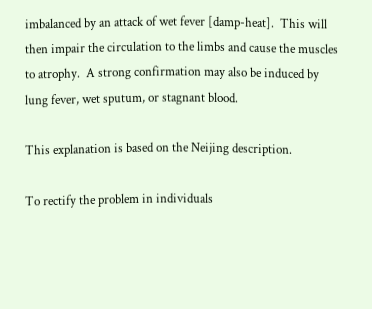imbalanced by an attack of wet fever [damp-heat].  This will then impair the circulation to the limbs and cause the muscles to atrophy.  A strong confirmation may also be induced by lung fever, wet sputum, or stagnant blood.

This explanation is based on the Neijing description.

To rectify the problem in individuals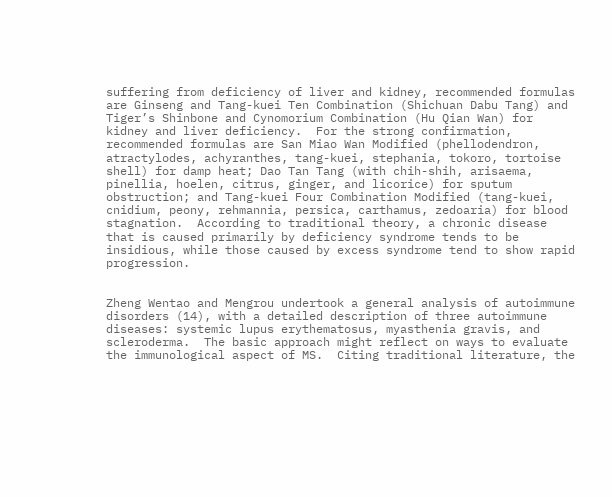suffering from deficiency of liver and kidney, recommended formulas are Ginseng and Tang-kuei Ten Combination (Shichuan Dabu Tang) and Tiger’s Shinbone and Cynomorium Combination (Hu Qian Wan) for kidney and liver deficiency.  For the strong confirmation, recommended formulas are San Miao Wan Modified (phellodendron, atractylodes, achyranthes, tang-kuei, stephania, tokoro, tortoise shell) for damp heat; Dao Tan Tang (with chih-shih, arisaema, pinellia, hoelen, citrus, ginger, and licorice) for sputum obstruction; and Tang-kuei Four Combination Modified (tang-kuei, cnidium, peony, rehmannia, persica, carthamus, zedoaria) for blood stagnation.  According to traditional theory, a chronic disease that is caused primarily by deficiency syndrome tends to be insidious, while those caused by excess syndrome tend to show rapid progression.


Zheng Wentao and Mengrou undertook a general analysis of autoimmune disorders (14), with a detailed description of three autoimmune diseases: systemic lupus erythematosus, myasthenia gravis, and scleroderma.  The basic approach might reflect on ways to evaluate the immunological aspect of MS.  Citing traditional literature, the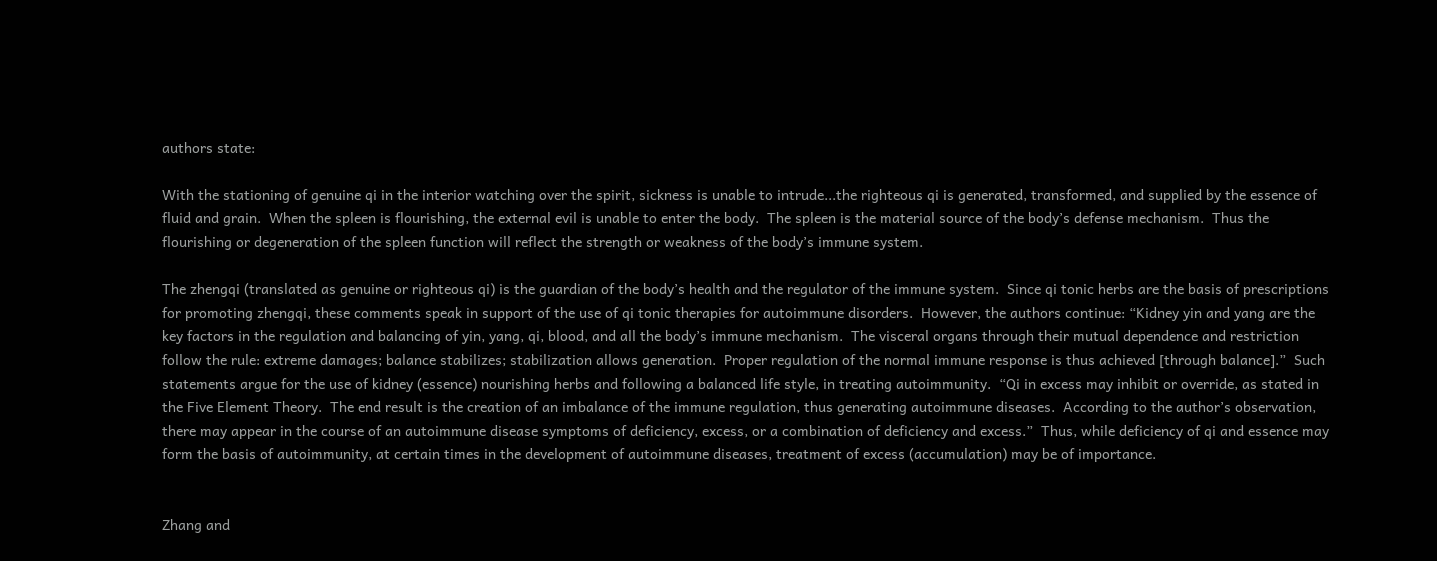authors state:

With the stationing of genuine qi in the interior watching over the spirit, sickness is unable to intrude...the righteous qi is generated, transformed, and supplied by the essence of fluid and grain.  When the spleen is flourishing, the external evil is unable to enter the body.  The spleen is the material source of the body’s defense mechanism.  Thus the flourishing or degeneration of the spleen function will reflect the strength or weakness of the body’s immune system.

The zhengqi (translated as genuine or righteous qi) is the guardian of the body’s health and the regulator of the immune system.  Since qi tonic herbs are the basis of prescriptions for promoting zhengqi, these comments speak in support of the use of qi tonic therapies for autoimmune disorders.  However, the authors continue: “Kidney yin and yang are the key factors in the regulation and balancing of yin, yang, qi, blood, and all the body’s immune mechanism.  The visceral organs through their mutual dependence and restriction follow the rule: extreme damages; balance stabilizes; stabilization allows generation.  Proper regulation of the normal immune response is thus achieved [through balance].”  Such statements argue for the use of kidney (essence) nourishing herbs and following a balanced life style, in treating autoimmunity.  “Qi in excess may inhibit or override, as stated in the Five Element Theory.  The end result is the creation of an imbalance of the immune regulation, thus generating autoimmune diseases.  According to the author’s observation, there may appear in the course of an autoimmune disease symptoms of deficiency, excess, or a combination of deficiency and excess.”  Thus, while deficiency of qi and essence may form the basis of autoimmunity, at certain times in the development of autoimmune diseases, treatment of excess (accumulation) may be of importance.


Zhang and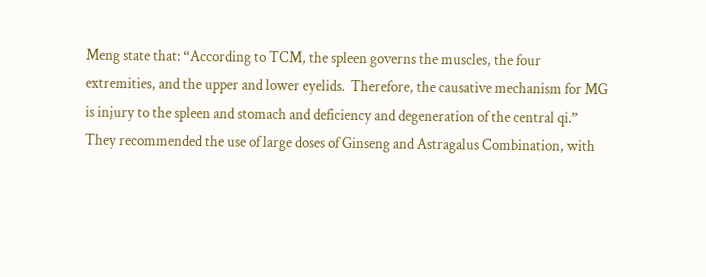Meng state that: “According to TCM, the spleen governs the muscles, the four extremities, and the upper and lower eyelids.  Therefore, the causative mechanism for MG is injury to the spleen and stomach and deficiency and degeneration of the central qi.”  They recommended the use of large doses of Ginseng and Astragalus Combination, with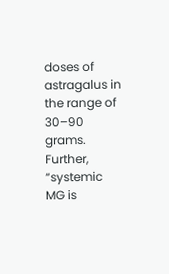doses of astragalus in the range of 30–90 grams.  Further, “systemic MG is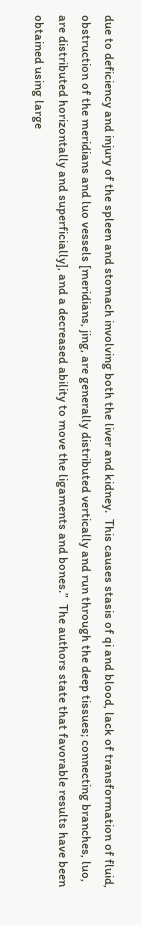due to deficiency and injury of the spleen and stomach involving both the liver and kidney.  This causes stasis of qi and blood, lack of transformation of fluid, obstruction of the meridians and luo vessels [meridians, jing, are generally distributed vertically and run through the deep tissues; connecting branches, luo, are distributed horizontally and superficially], and a decreased ability to move the ligaments and bones.”  The authors state that favorable results have been obtained using large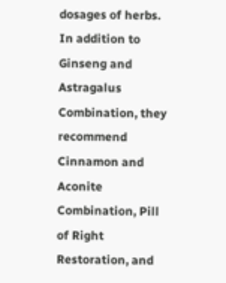dosages of herbs.  In addition to Ginseng and Astragalus Combination, they recommend Cinnamon and Aconite Combination, Pill of Right Restoration, and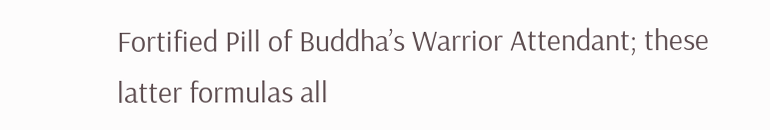Fortified Pill of Buddha’s Warrior Attendant; these latter formulas all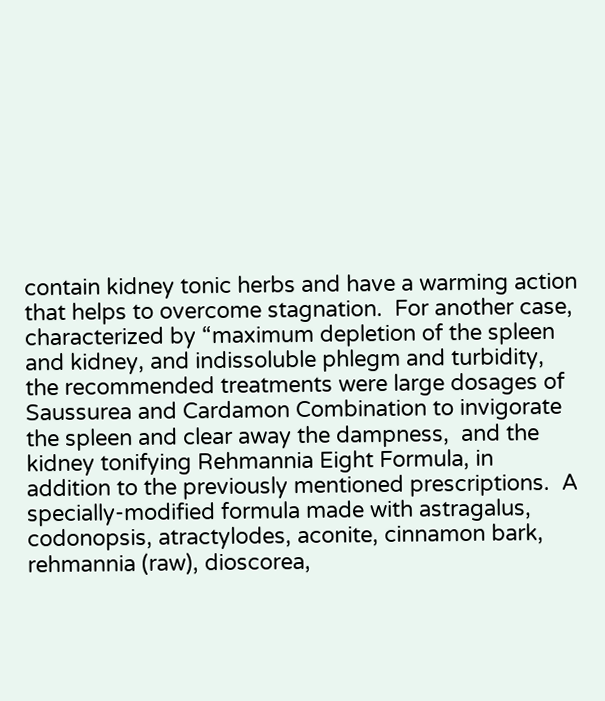contain kidney tonic herbs and have a warming action that helps to overcome stagnation.  For another case, characterized by “maximum depletion of the spleen and kidney, and indissoluble phlegm and turbidity, the recommended treatments were large dosages of Saussurea and Cardamon Combination to invigorate the spleen and clear away the dampness,  and the kidney tonifying Rehmannia Eight Formula, in addition to the previously mentioned prescriptions.  A specially-modified formula made with astragalus, codonopsis, atractylodes, aconite, cinnamon bark, rehmannia (raw), dioscorea,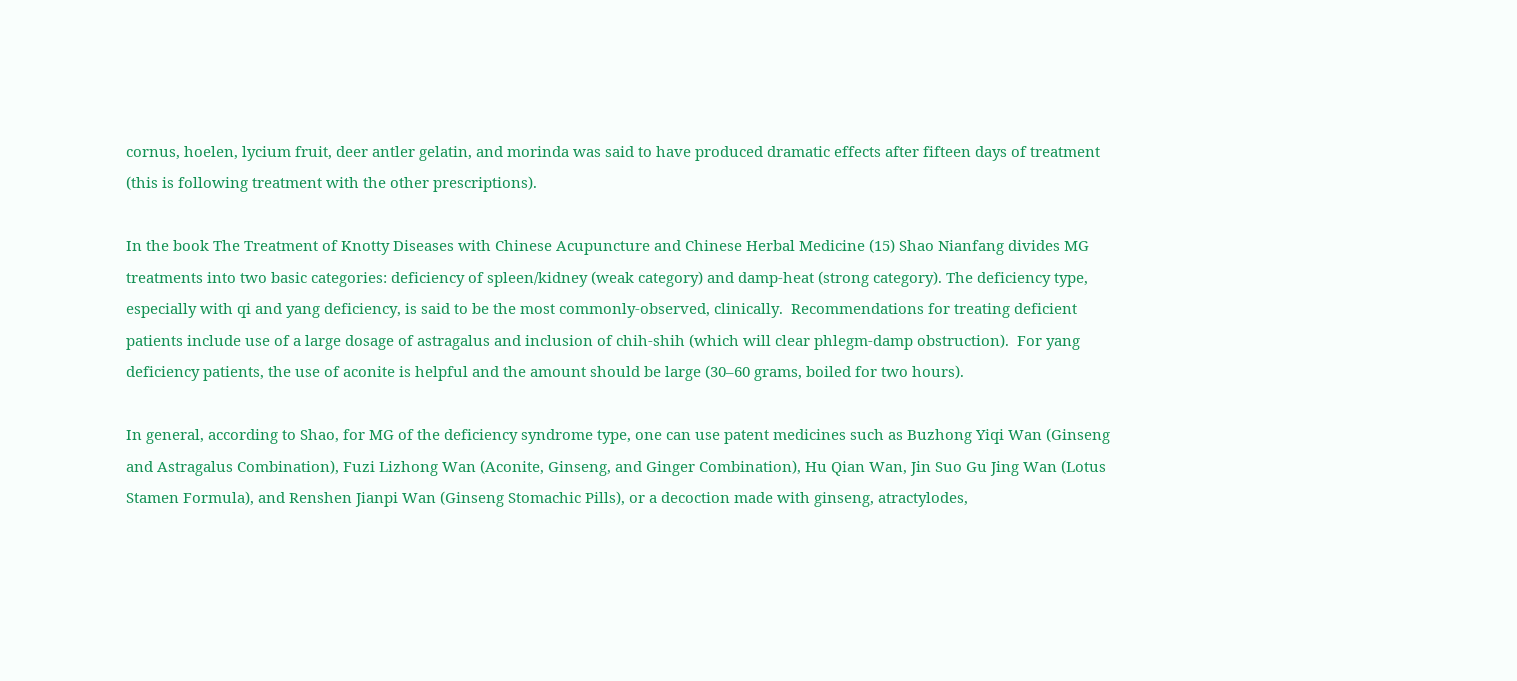cornus, hoelen, lycium fruit, deer antler gelatin, and morinda was said to have produced dramatic effects after fifteen days of treatment (this is following treatment with the other prescriptions).

In the book The Treatment of Knotty Diseases with Chinese Acupuncture and Chinese Herbal Medicine (15) Shao Nianfang divides MG treatments into two basic categories: deficiency of spleen/kidney (weak category) and damp-heat (strong category). The deficiency type, especially with qi and yang deficiency, is said to be the most commonly-observed, clinically.  Recommendations for treating deficient patients include use of a large dosage of astragalus and inclusion of chih-shih (which will clear phlegm-damp obstruction).  For yang deficiency patients, the use of aconite is helpful and the amount should be large (30–60 grams, boiled for two hours).

In general, according to Shao, for MG of the deficiency syndrome type, one can use patent medicines such as Buzhong Yiqi Wan (Ginseng and Astragalus Combination), Fuzi Lizhong Wan (Aconite, Ginseng, and Ginger Combination), Hu Qian Wan, Jin Suo Gu Jing Wan (Lotus Stamen Formula), and Renshen Jianpi Wan (Ginseng Stomachic Pills), or a decoction made with ginseng, atractylodes,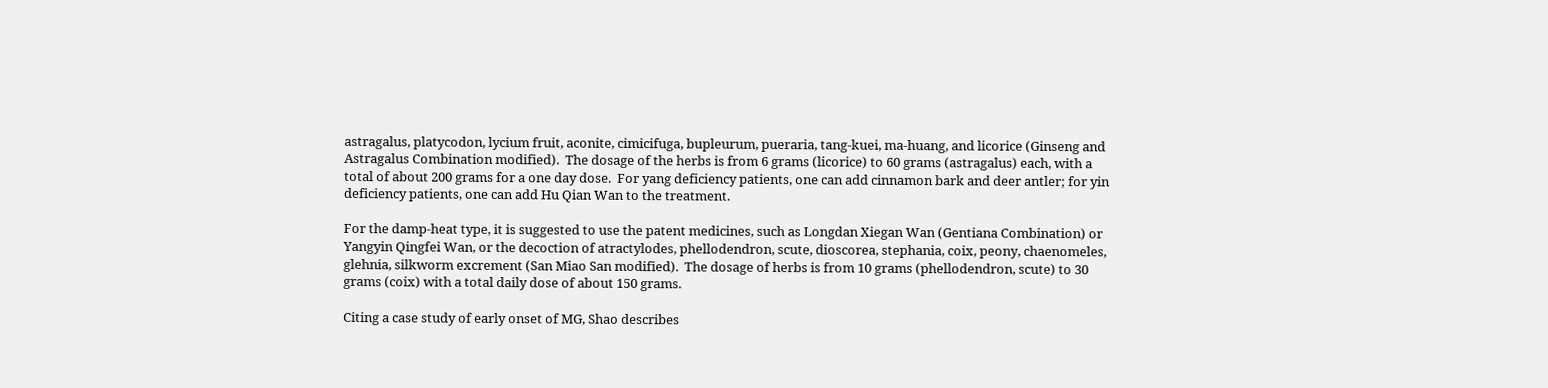astragalus, platycodon, lycium fruit, aconite, cimicifuga, bupleurum, pueraria, tang-kuei, ma-huang, and licorice (Ginseng and Astragalus Combination modified).  The dosage of the herbs is from 6 grams (licorice) to 60 grams (astragalus) each, with a total of about 200 grams for a one day dose.  For yang deficiency patients, one can add cinnamon bark and deer antler; for yin deficiency patients, one can add Hu Qian Wan to the treatment.

For the damp-heat type, it is suggested to use the patent medicines, such as Longdan Xiegan Wan (Gentiana Combination) or Yangyin Qingfei Wan, or the decoction of atractylodes, phellodendron, scute, dioscorea, stephania, coix, peony, chaenomeles, glehnia, silkworm excrement (San Miao San modified).  The dosage of herbs is from 10 grams (phellodendron, scute) to 30 grams (coix) with a total daily dose of about 150 grams.

Citing a case study of early onset of MG, Shao describes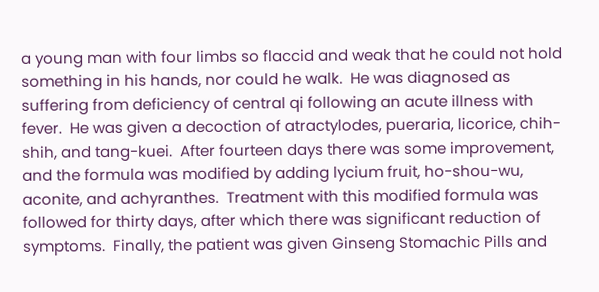a young man with four limbs so flaccid and weak that he could not hold something in his hands, nor could he walk.  He was diagnosed as suffering from deficiency of central qi following an acute illness with fever.  He was given a decoction of atractylodes, pueraria, licorice, chih-shih, and tang-kuei.  After fourteen days there was some improvement, and the formula was modified by adding lycium fruit, ho-shou-wu, aconite, and achyranthes.  Treatment with this modified formula was followed for thirty days, after which there was significant reduction of symptoms.  Finally, the patient was given Ginseng Stomachic Pills and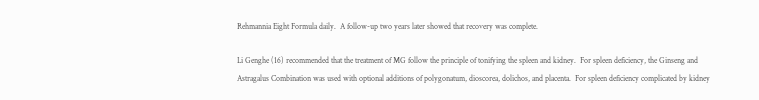Rehmannia Eight Formula daily.  A follow-up two years later showed that recovery was complete.

Li Genghe (16) recommended that the treatment of MG follow the principle of tonifying the spleen and kidney.  For spleen deficiency, the Ginseng and Astragalus Combination was used with optional additions of polygonatum, dioscorea, dolichos, and placenta.  For spleen deficiency complicated by kidney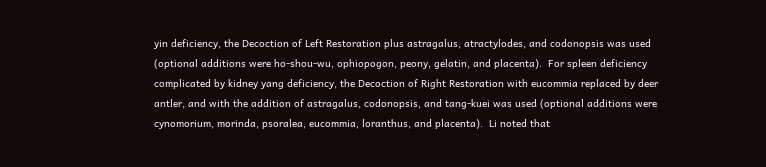yin deficiency, the Decoction of Left Restoration plus astragalus, atractylodes, and codonopsis was used (optional additions were ho-shou-wu, ophiopogon, peony, gelatin, and placenta).  For spleen deficiency complicated by kidney yang deficiency, the Decoction of Right Restoration with eucommia replaced by deer antler, and with the addition of astragalus, codonopsis, and tang-kuei was used (optional additions were cynomorium, morinda, psoralea, eucommia, loranthus, and placenta).  Li noted that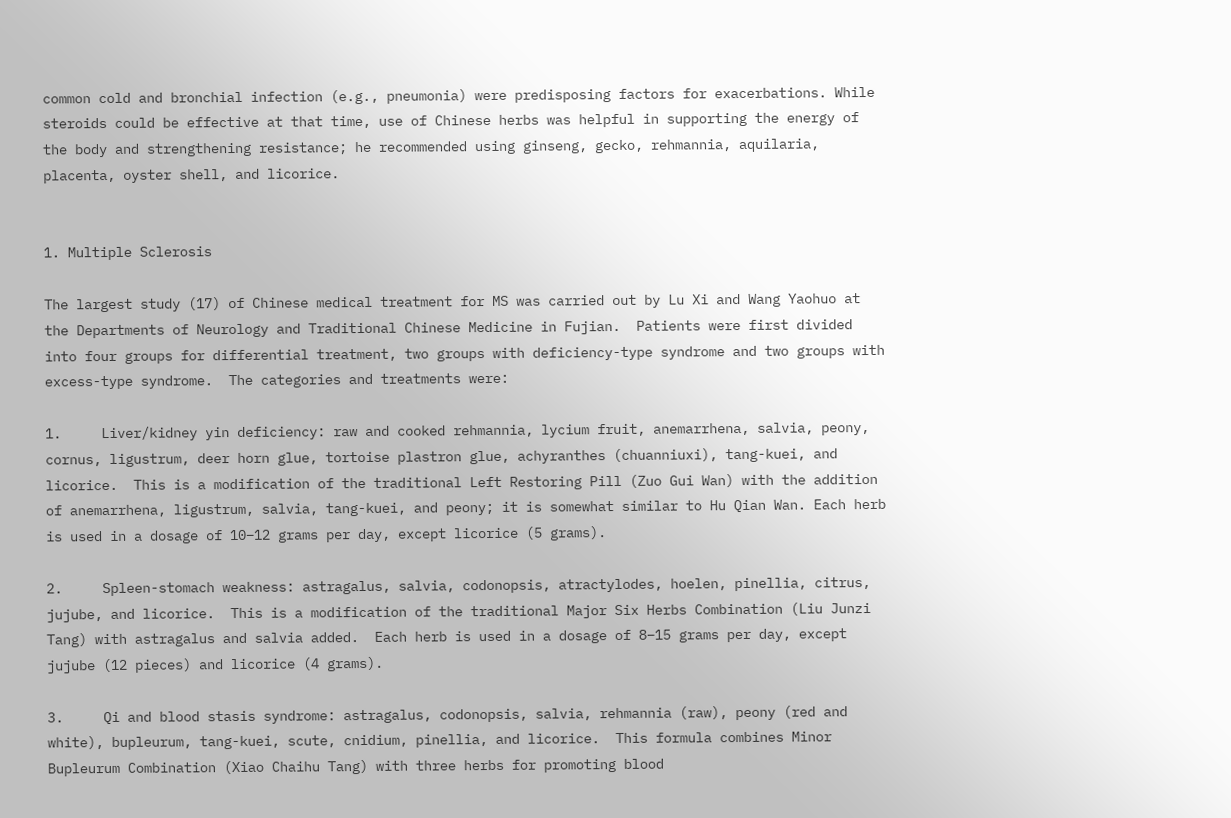common cold and bronchial infection (e.g., pneumonia) were predisposing factors for exacerbations. While steroids could be effective at that time, use of Chinese herbs was helpful in supporting the energy of the body and strengthening resistance; he recommended using ginseng, gecko, rehmannia, aquilaria, placenta, oyster shell, and licorice.


1. Multiple Sclerosis

The largest study (17) of Chinese medical treatment for MS was carried out by Lu Xi and Wang Yaohuo at the Departments of Neurology and Traditional Chinese Medicine in Fujian.  Patients were first divided into four groups for differential treatment, two groups with deficiency-type syndrome and two groups with excess-type syndrome.  The categories and treatments were:

1.     Liver/kidney yin deficiency: raw and cooked rehmannia, lycium fruit, anemarrhena, salvia, peony, cornus, ligustrum, deer horn glue, tortoise plastron glue, achyranthes (chuanniuxi), tang-kuei, and licorice.  This is a modification of the traditional Left Restoring Pill (Zuo Gui Wan) with the addition of anemarrhena, ligustrum, salvia, tang-kuei, and peony; it is somewhat similar to Hu Qian Wan. Each herb is used in a dosage of 10–12 grams per day, except licorice (5 grams).

2.     Spleen-stomach weakness: astragalus, salvia, codonopsis, atractylodes, hoelen, pinellia, citrus, jujube, and licorice.  This is a modification of the traditional Major Six Herbs Combination (Liu Junzi Tang) with astragalus and salvia added.  Each herb is used in a dosage of 8–15 grams per day, except jujube (12 pieces) and licorice (4 grams).

3.     Qi and blood stasis syndrome: astragalus, codonopsis, salvia, rehmannia (raw), peony (red and white), bupleurum, tang-kuei, scute, cnidium, pinellia, and licorice.  This formula combines Minor Bupleurum Combination (Xiao Chaihu Tang) with three herbs for promoting blood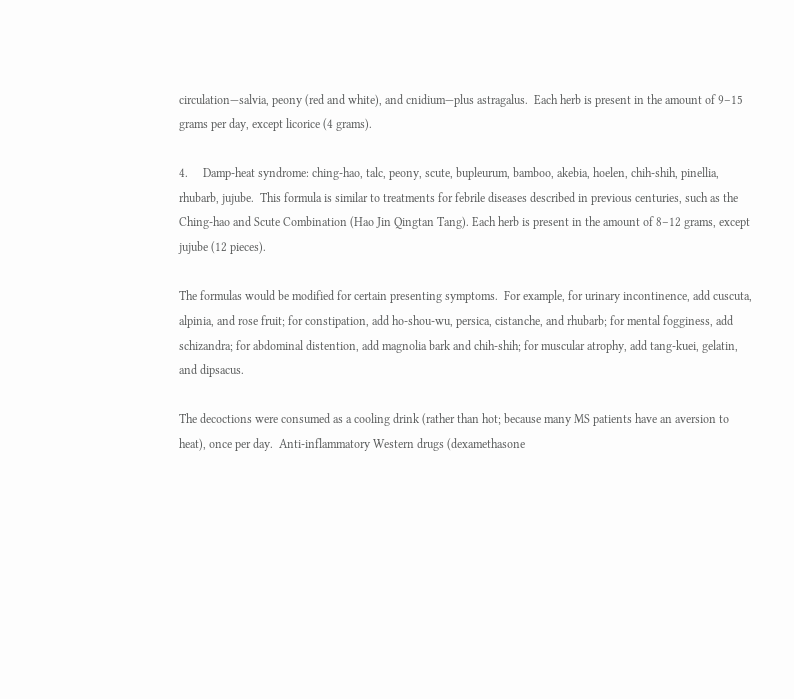circulation—salvia, peony (red and white), and cnidium—plus astragalus.  Each herb is present in the amount of 9–15 grams per day, except licorice (4 grams).

4.     Damp-heat syndrome: ching-hao, talc, peony, scute, bupleurum, bamboo, akebia, hoelen, chih-shih, pinellia, rhubarb, jujube.  This formula is similar to treatments for febrile diseases described in previous centuries, such as the Ching-hao and Scute Combination (Hao Jin Qingtan Tang). Each herb is present in the amount of 8–12 grams, except jujube (12 pieces).

The formulas would be modified for certain presenting symptoms.  For example, for urinary incontinence, add cuscuta, alpinia, and rose fruit; for constipation, add ho-shou-wu, persica, cistanche, and rhubarb; for mental fogginess, add schizandra; for abdominal distention, add magnolia bark and chih-shih; for muscular atrophy, add tang-kuei, gelatin, and dipsacus.

The decoctions were consumed as a cooling drink (rather than hot; because many MS patients have an aversion to heat), once per day.  Anti-inflammatory Western drugs (dexamethasone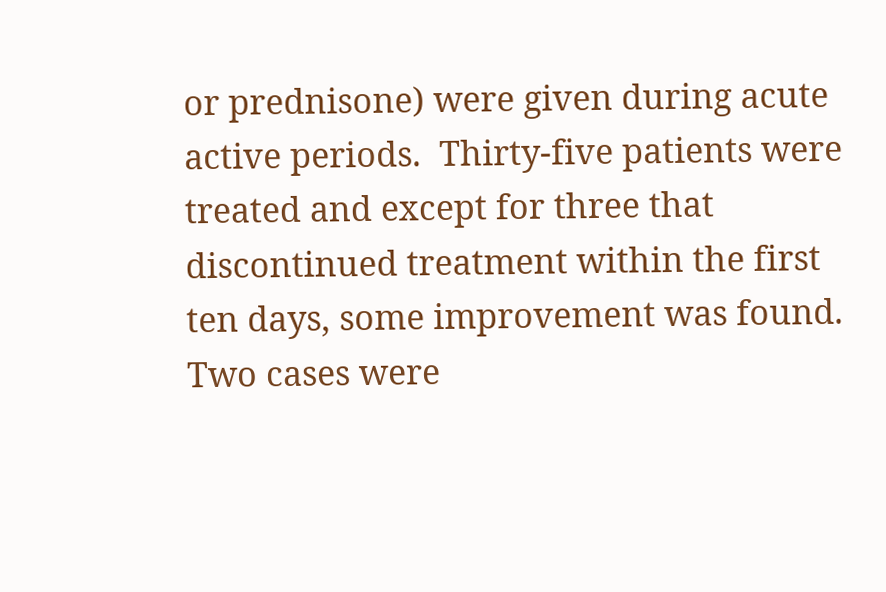or prednisone) were given during acute active periods.  Thirty-five patients were treated and except for three that discontinued treatment within the first ten days, some improvement was found.  Two cases were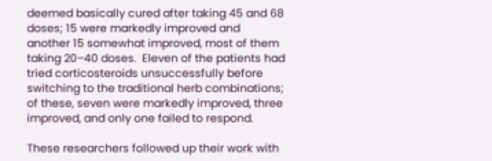deemed basically cured after taking 45 and 68 doses; 15 were markedly improved and another 15 somewhat improved, most of them taking 20–40 doses.  Eleven of the patients had tried corticosteroids unsuccessfully before switching to the traditional herb combinations; of these, seven were markedly improved, three improved, and only one failed to respond.

These researchers followed up their work with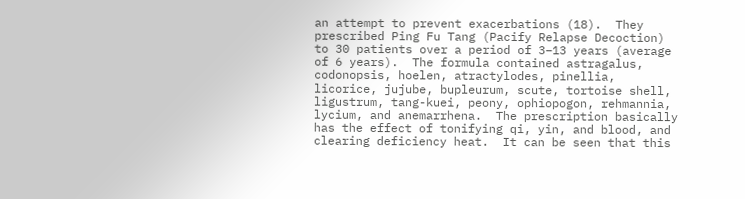an attempt to prevent exacerbations (18).  They prescribed Ping Fu Tang (Pacify Relapse Decoction) to 30 patients over a period of 3–13 years (average of 6 years).  The formula contained astragalus, codonopsis, hoelen, atractylodes, pinellia, licorice, jujube, bupleurum, scute, tortoise shell, ligustrum, tang-kuei, peony, ophiopogon, rehmannia, lycium, and anemarrhena.  The prescription basically has the effect of tonifying qi, yin, and blood, and clearing deficiency heat.  It can be seen that this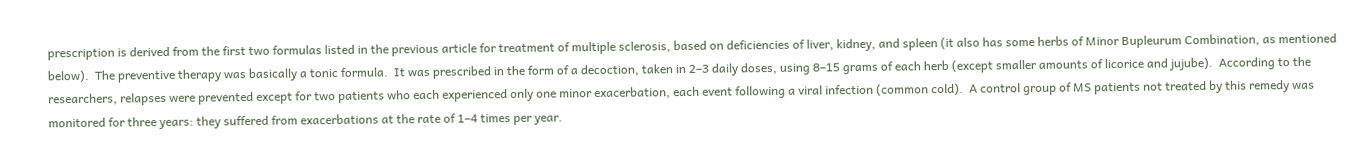prescription is derived from the first two formulas listed in the previous article for treatment of multiple sclerosis, based on deficiencies of liver, kidney, and spleen (it also has some herbs of Minor Bupleurum Combination, as mentioned below).  The preventive therapy was basically a tonic formula.  It was prescribed in the form of a decoction, taken in 2–3 daily doses, using 8–15 grams of each herb (except smaller amounts of licorice and jujube).  According to the researchers, relapses were prevented except for two patients who each experienced only one minor exacerbation, each event following a viral infection (common cold).  A control group of MS patients not treated by this remedy was monitored for three years: they suffered from exacerbations at the rate of 1–4 times per year.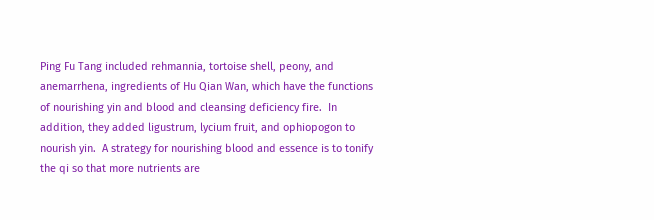Ping Fu Tang included rehmannia, tortoise shell, peony, and anemarrhena, ingredients of Hu Qian Wan, which have the functions of nourishing yin and blood and cleansing deficiency fire.  In addition, they added ligustrum, lycium fruit, and ophiopogon to nourish yin.  A strategy for nourishing blood and essence is to tonify the qi so that more nutrients are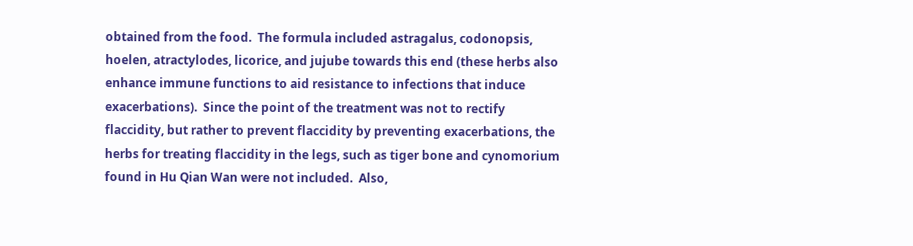obtained from the food.  The formula included astragalus, codonopsis, hoelen, atractylodes, licorice, and jujube towards this end (these herbs also enhance immune functions to aid resistance to infections that induce exacerbations).  Since the point of the treatment was not to rectify flaccidity, but rather to prevent flaccidity by preventing exacerbations, the herbs for treating flaccidity in the legs, such as tiger bone and cynomorium found in Hu Qian Wan were not included.  Also,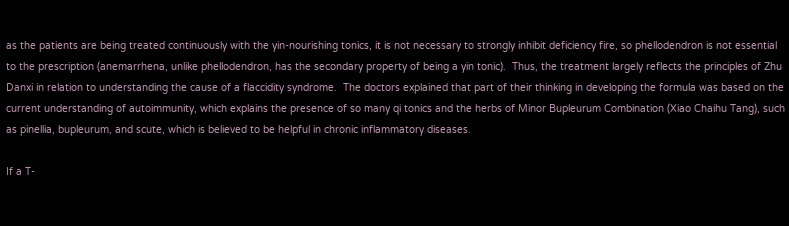as the patients are being treated continuously with the yin-nourishing tonics, it is not necessary to strongly inhibit deficiency fire, so phellodendron is not essential to the prescription (anemarrhena, unlike phellodendron, has the secondary property of being a yin tonic).  Thus, the treatment largely reflects the principles of Zhu Danxi in relation to understanding the cause of a flaccidity syndrome.  The doctors explained that part of their thinking in developing the formula was based on the current understanding of autoimmunity, which explains the presence of so many qi tonics and the herbs of Minor Bupleurum Combination (Xiao Chaihu Tang), such as pinellia, bupleurum, and scute, which is believed to be helpful in chronic inflammatory diseases.

If a T-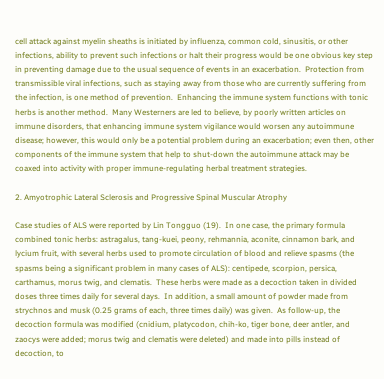cell attack against myelin sheaths is initiated by influenza, common cold, sinusitis, or other infections, ability to prevent such infections or halt their progress would be one obvious key step in preventing damage due to the usual sequence of events in an exacerbation.  Protection from transmissible viral infections, such as staying away from those who are currently suffering from the infection, is one method of prevention.  Enhancing the immune system functions with tonic herbs is another method.  Many Westerners are led to believe, by poorly written articles on immune disorders, that enhancing immune system vigilance would worsen any autoimmune disease; however, this would only be a potential problem during an exacerbation; even then, other components of the immune system that help to shut-down the autoimmune attack may be coaxed into activity with proper immune-regulating herbal treatment strategies.

2. Amyotrophic Lateral Sclerosis and Progressive Spinal Muscular Atrophy

Case studies of ALS were reported by Lin Tongguo (19).  In one case, the primary formula combined tonic herbs: astragalus, tang-kuei, peony, rehmannia, aconite, cinnamon bark, and lycium fruit, with several herbs used to promote circulation of blood and relieve spasms (the spasms being a significant problem in many cases of ALS): centipede, scorpion, persica, carthamus, morus twig, and clematis.  These herbs were made as a decoction taken in divided doses three times daily for several days.  In addition, a small amount of powder made from strychnos and musk (0.25 grams of each, three times daily) was given.  As follow-up, the decoction formula was modified (cnidium, platycodon, chih-ko, tiger bone, deer antler, and zaocys were added; morus twig and clematis were deleted) and made into pills instead of decoction, to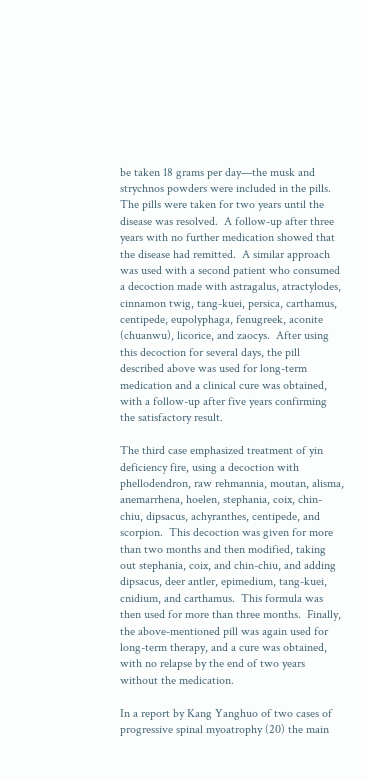be taken 18 grams per day—the musk and strychnos powders were included in the pills.  The pills were taken for two years until the disease was resolved.  A follow-up after three years with no further medication showed that the disease had remitted.  A similar approach was used with a second patient who consumed a decoction made with astragalus, atractylodes, cinnamon twig, tang-kuei, persica, carthamus, centipede, eupolyphaga, fenugreek, aconite (chuanwu), licorice, and zaocys.  After using this decoction for several days, the pill described above was used for long-term medication and a clinical cure was obtained, with a follow-up after five years confirming the satisfactory result.

The third case emphasized treatment of yin deficiency fire, using a decoction with phellodendron, raw rehmannia, moutan, alisma, anemarrhena, hoelen, stephania, coix, chin-chiu, dipsacus, achyranthes, centipede, and scorpion.  This decoction was given for more than two months and then modified, taking out stephania, coix, and chin-chiu, and adding dipsacus, deer antler, epimedium, tang-kuei, cnidium, and carthamus.  This formula was then used for more than three months.  Finally, the above-mentioned pill was again used for long-term therapy, and a cure was obtained, with no relapse by the end of two years without the medication.

In a report by Kang Yanghuo of two cases of progressive spinal myoatrophy (20) the main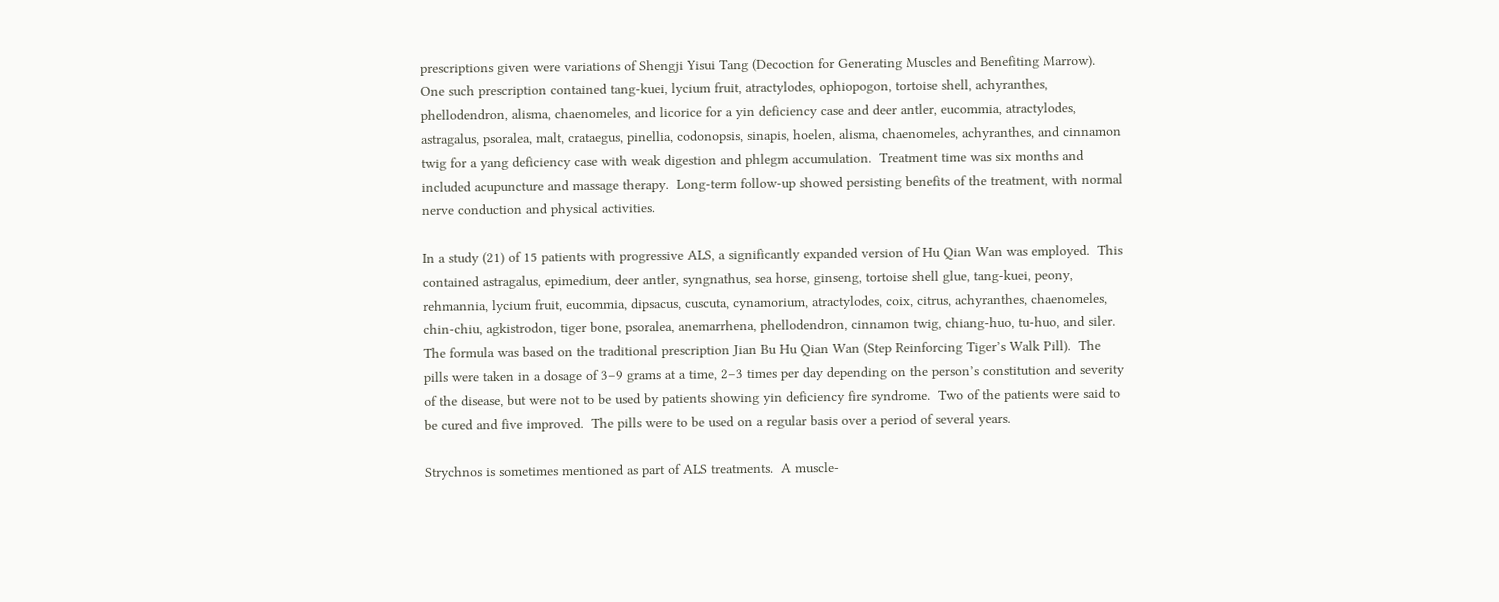prescriptions given were variations of Shengji Yisui Tang (Decoction for Generating Muscles and Benefiting Marrow).  One such prescription contained tang-kuei, lycium fruit, atractylodes, ophiopogon, tortoise shell, achyranthes, phellodendron, alisma, chaenomeles, and licorice for a yin deficiency case and deer antler, eucommia, atractylodes, astragalus, psoralea, malt, crataegus, pinellia, codonopsis, sinapis, hoelen, alisma, chaenomeles, achyranthes, and cinnamon twig for a yang deficiency case with weak digestion and phlegm accumulation.  Treatment time was six months and included acupuncture and massage therapy.  Long-term follow-up showed persisting benefits of the treatment, with normal nerve conduction and physical activities.

In a study (21) of 15 patients with progressive ALS, a significantly expanded version of Hu Qian Wan was employed.  This contained astragalus, epimedium, deer antler, syngnathus, sea horse, ginseng, tortoise shell glue, tang-kuei, peony, rehmannia, lycium fruit, eucommia, dipsacus, cuscuta, cynamorium, atractylodes, coix, citrus, achyranthes, chaenomeles, chin-chiu, agkistrodon, tiger bone, psoralea, anemarrhena, phellodendron, cinnamon twig, chiang-huo, tu-huo, and siler.  The formula was based on the traditional prescription Jian Bu Hu Qian Wan (Step Reinforcing Tiger’s Walk Pill).  The pills were taken in a dosage of 3–9 grams at a time, 2–3 times per day depending on the person’s constitution and severity of the disease, but were not to be used by patients showing yin deficiency fire syndrome.  Two of the patients were said to be cured and five improved.  The pills were to be used on a regular basis over a period of several years.

Strychnos is sometimes mentioned as part of ALS treatments.  A muscle-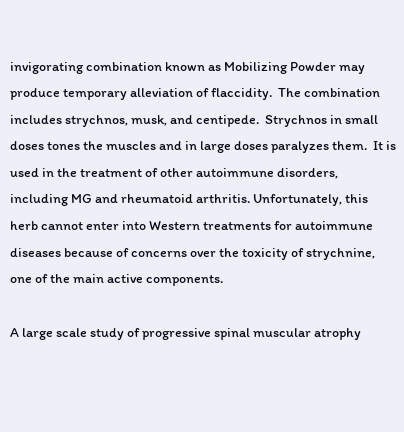invigorating combination known as Mobilizing Powder may produce temporary alleviation of flaccidity.  The combination includes strychnos, musk, and centipede.  Strychnos in small doses tones the muscles and in large doses paralyzes them.  It is used in the treatment of other autoimmune disorders, including MG and rheumatoid arthritis. Unfortunately, this herb cannot enter into Western treatments for autoimmune diseases because of concerns over the toxicity of strychnine, one of the main active components.

A large scale study of progressive spinal muscular atrophy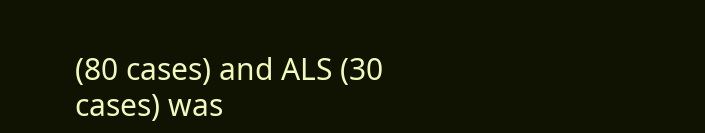(80 cases) and ALS (30 cases) was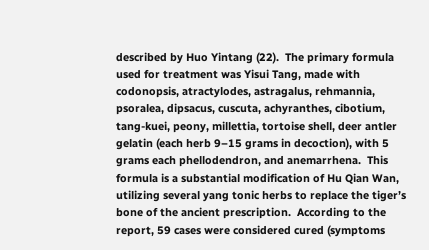described by Huo Yintang (22).  The primary formula used for treatment was Yisui Tang, made with codonopsis, atractylodes, astragalus, rehmannia, psoralea, dipsacus, cuscuta, achyranthes, cibotium, tang-kuei, peony, millettia, tortoise shell, deer antler gelatin (each herb 9–15 grams in decoction), with 5 grams each phellodendron, and anemarrhena.  This formula is a substantial modification of Hu Qian Wan, utilizing several yang tonic herbs to replace the tiger’s bone of the ancient prescription.  According to the report, 59 cases were considered cured (symptoms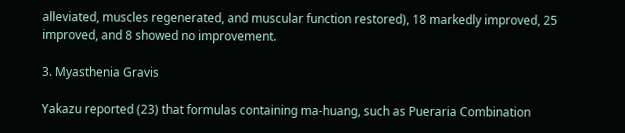alleviated, muscles regenerated, and muscular function restored), 18 markedly improved, 25 improved, and 8 showed no improvement.

3. Myasthenia Gravis

Yakazu reported (23) that formulas containing ma-huang, such as Pueraria Combination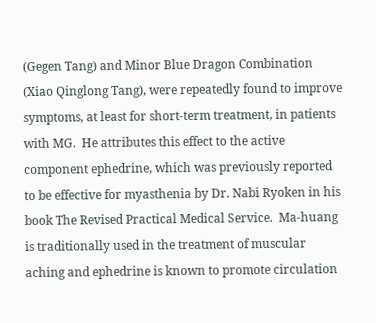(Gegen Tang) and Minor Blue Dragon Combination (Xiao Qinglong Tang), were repeatedly found to improve symptoms, at least for short-term treatment, in patients with MG.  He attributes this effect to the active component ephedrine, which was previously reported to be effective for myasthenia by Dr. Nabi Ryoken in his book The Revised Practical Medical Service.  Ma-huang is traditionally used in the treatment of muscular aching and ephedrine is known to promote circulation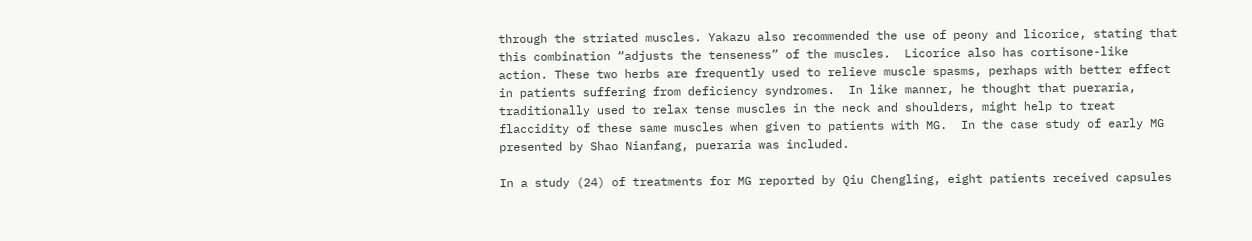through the striated muscles. Yakazu also recommended the use of peony and licorice, stating that this combination “adjusts the tenseness” of the muscles.  Licorice also has cortisone-like action. These two herbs are frequently used to relieve muscle spasms, perhaps with better effect in patients suffering from deficiency syndromes.  In like manner, he thought that pueraria, traditionally used to relax tense muscles in the neck and shoulders, might help to treat flaccidity of these same muscles when given to patients with MG.  In the case study of early MG presented by Shao Nianfang, pueraria was included.

In a study (24) of treatments for MG reported by Qiu Chengling, eight patients received capsules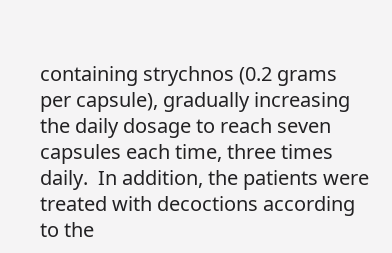containing strychnos (0.2 grams per capsule), gradually increasing the daily dosage to reach seven capsules each time, three times daily.  In addition, the patients were treated with decoctions according to the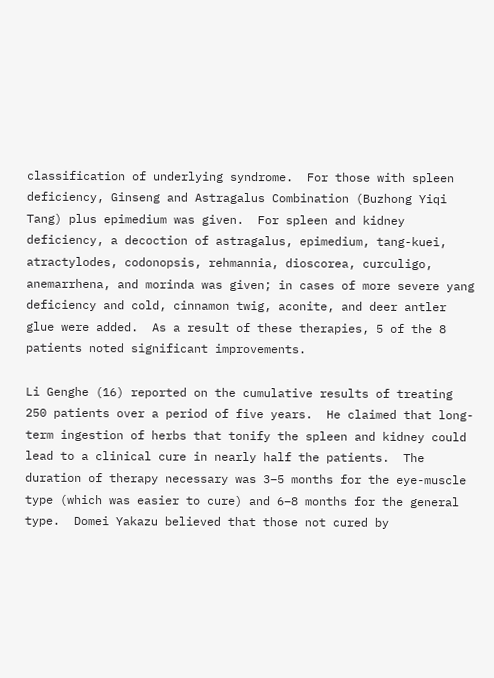classification of underlying syndrome.  For those with spleen deficiency, Ginseng and Astragalus Combination (Buzhong Yiqi Tang) plus epimedium was given.  For spleen and kidney deficiency, a decoction of astragalus, epimedium, tang-kuei, atractylodes, codonopsis, rehmannia, dioscorea, curculigo, anemarrhena, and morinda was given; in cases of more severe yang deficiency and cold, cinnamon twig, aconite, and deer antler glue were added.  As a result of these therapies, 5 of the 8 patients noted significant improvements.

Li Genghe (16) reported on the cumulative results of treating 250 patients over a period of five years.  He claimed that long-term ingestion of herbs that tonify the spleen and kidney could lead to a clinical cure in nearly half the patients.  The duration of therapy necessary was 3–5 months for the eye-muscle type (which was easier to cure) and 6–8 months for the general type.  Domei Yakazu believed that those not cured by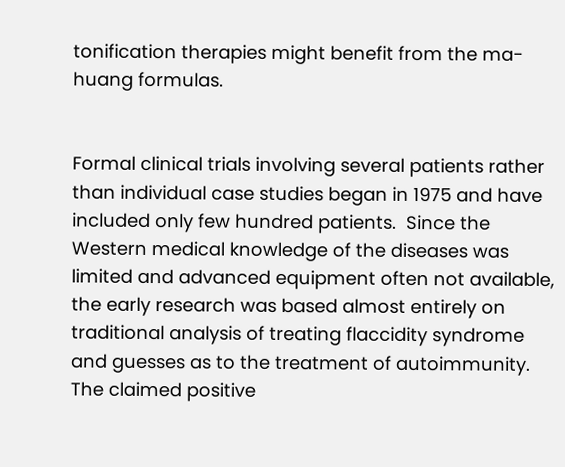tonification therapies might benefit from the ma-huang formulas.


Formal clinical trials involving several patients rather than individual case studies began in 1975 and have included only few hundred patients.  Since the Western medical knowledge of the diseases was limited and advanced equipment often not available, the early research was based almost entirely on traditional analysis of treating flaccidity syndrome and guesses as to the treatment of autoimmunity.  The claimed positive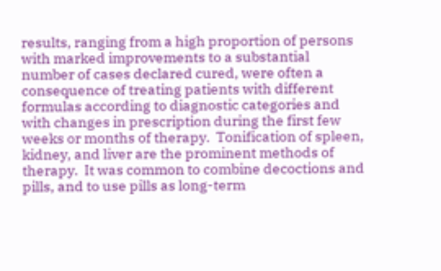results, ranging from a high proportion of persons with marked improvements to a substantial number of cases declared cured, were often a consequence of treating patients with different formulas according to diagnostic categories and with changes in prescription during the first few weeks or months of therapy.  Tonification of spleen, kidney, and liver are the prominent methods of therapy.  It was common to combine decoctions and pills, and to use pills as long-term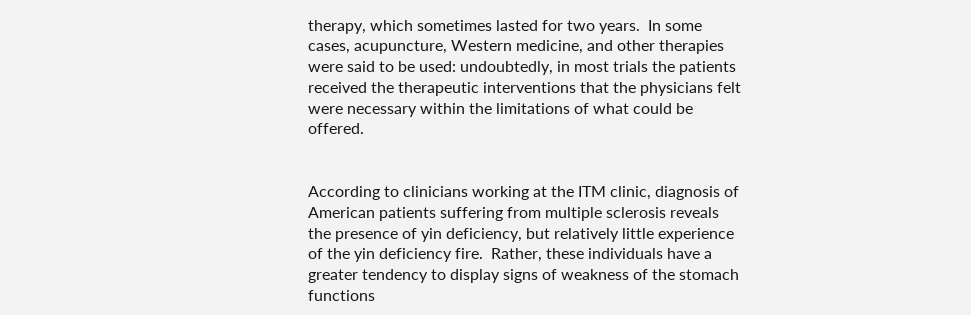therapy, which sometimes lasted for two years.  In some cases, acupuncture, Western medicine, and other therapies were said to be used: undoubtedly, in most trials the patients received the therapeutic interventions that the physicians felt were necessary within the limitations of what could be offered.


According to clinicians working at the ITM clinic, diagnosis of American patients suffering from multiple sclerosis reveals the presence of yin deficiency, but relatively little experience of the yin deficiency fire.  Rather, these individuals have a greater tendency to display signs of weakness of the stomach functions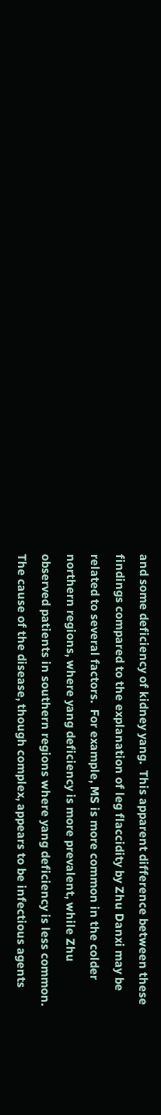and some deficiency of kidney yang.  This apparent difference between these findings compared to the explanation of leg flaccidity by Zhu Danxi may be related to several factors.  For example, MS is more common in the colder northern regions, where yang deficiency is more prevalent, while Zhu observed patients in southern regions where yang deficiency is less common.  The cause of the disease, though complex, appears to be infectious agents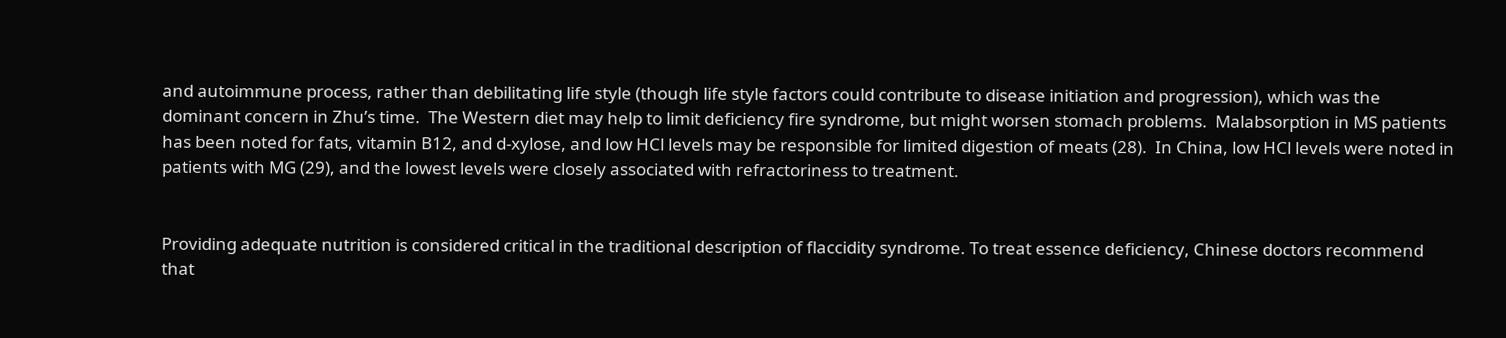and autoimmune process, rather than debilitating life style (though life style factors could contribute to disease initiation and progression), which was the dominant concern in Zhu’s time.  The Western diet may help to limit deficiency fire syndrome, but might worsen stomach problems.  Malabsorption in MS patients has been noted for fats, vitamin B12, and d-xylose, and low HCl levels may be responsible for limited digestion of meats (28).  In China, low HCl levels were noted in patients with MG (29), and the lowest levels were closely associated with refractoriness to treatment.


Providing adequate nutrition is considered critical in the traditional description of flaccidity syndrome. To treat essence deficiency, Chinese doctors recommend that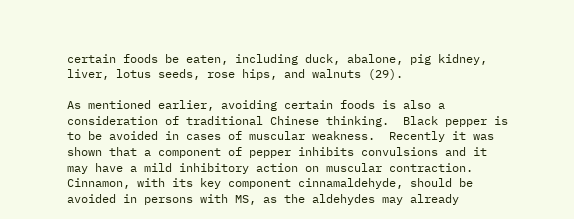certain foods be eaten, including duck, abalone, pig kidney, liver, lotus seeds, rose hips, and walnuts (29).

As mentioned earlier, avoiding certain foods is also a consideration of traditional Chinese thinking.  Black pepper is to be avoided in cases of muscular weakness.  Recently it was shown that a component of pepper inhibits convulsions and it may have a mild inhibitory action on muscular contraction.  Cinnamon, with its key component cinnamaldehyde, should be avoided in persons with MS, as the aldehydes may already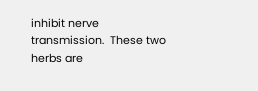inhibit nerve transmission.  These two herbs are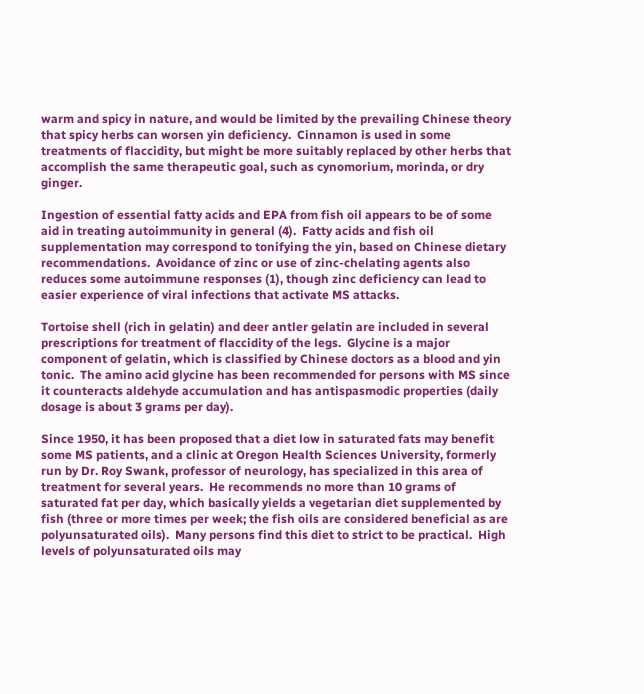warm and spicy in nature, and would be limited by the prevailing Chinese theory that spicy herbs can worsen yin deficiency.  Cinnamon is used in some treatments of flaccidity, but might be more suitably replaced by other herbs that accomplish the same therapeutic goal, such as cynomorium, morinda, or dry ginger.

Ingestion of essential fatty acids and EPA from fish oil appears to be of some aid in treating autoimmunity in general (4).  Fatty acids and fish oil supplementation may correspond to tonifying the yin, based on Chinese dietary recommendations.  Avoidance of zinc or use of zinc-chelating agents also reduces some autoimmune responses (1), though zinc deficiency can lead to easier experience of viral infections that activate MS attacks.

Tortoise shell (rich in gelatin) and deer antler gelatin are included in several prescriptions for treatment of flaccidity of the legs.  Glycine is a major component of gelatin, which is classified by Chinese doctors as a blood and yin tonic.  The amino acid glycine has been recommended for persons with MS since it counteracts aldehyde accumulation and has antispasmodic properties (daily dosage is about 3 grams per day).

Since 1950, it has been proposed that a diet low in saturated fats may benefit some MS patients, and a clinic at Oregon Health Sciences University, formerly run by Dr. Roy Swank, professor of neurology, has specialized in this area of treatment for several years.  He recommends no more than 10 grams of saturated fat per day, which basically yields a vegetarian diet supplemented by fish (three or more times per week; the fish oils are considered beneficial as are polyunsaturated oils).  Many persons find this diet to strict to be practical.  High levels of polyunsaturated oils may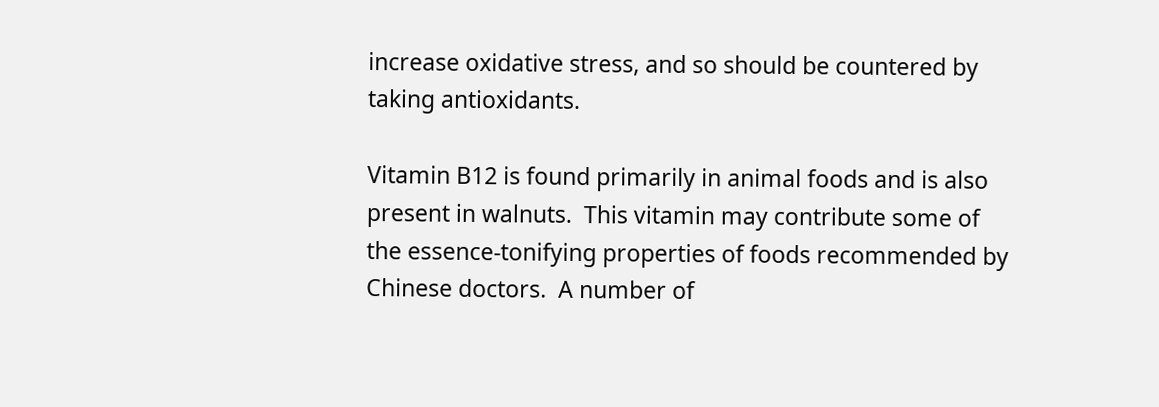increase oxidative stress, and so should be countered by taking antioxidants.

Vitamin B12 is found primarily in animal foods and is also present in walnuts.  This vitamin may contribute some of the essence-tonifying properties of foods recommended by Chinese doctors.  A number of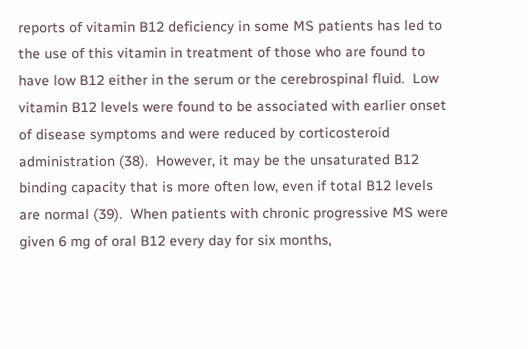reports of vitamin B12 deficiency in some MS patients has led to the use of this vitamin in treatment of those who are found to have low B12 either in the serum or the cerebrospinal fluid.  Low vitamin B12 levels were found to be associated with earlier onset of disease symptoms and were reduced by corticosteroid administration (38).  However, it may be the unsaturated B12 binding capacity that is more often low, even if total B12 levels are normal (39).  When patients with chronic progressive MS were given 6 mg of oral B12 every day for six months,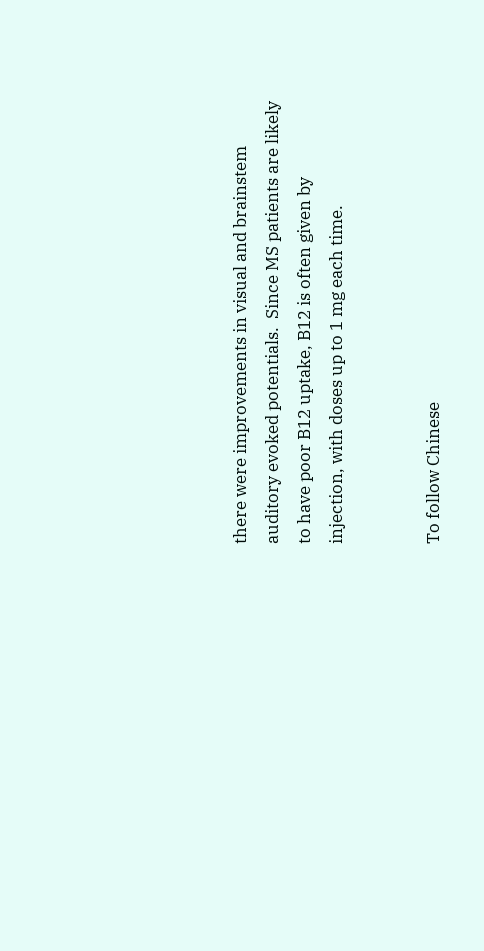there were improvements in visual and brainstem auditory evoked potentials.  Since MS patients are likely to have poor B12 uptake, B12 is often given by injection, with doses up to 1 mg each time.


To follow Chinese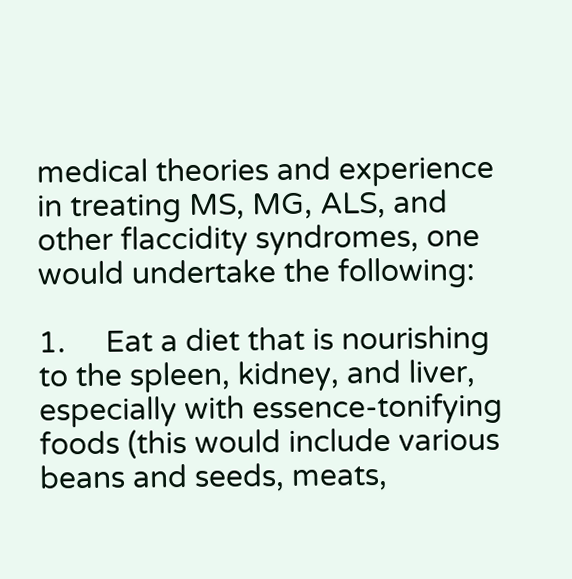medical theories and experience in treating MS, MG, ALS, and other flaccidity syndromes, one would undertake the following:

1.     Eat a diet that is nourishing to the spleen, kidney, and liver, especially with essence-tonifying foods (this would include various beans and seeds, meats,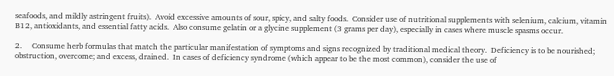seafoods, and mildly astringent fruits).  Avoid excessive amounts of sour, spicy, and salty foods.  Consider use of nutritional supplements with selenium, calcium, vitamin B12, antioxidants, and essential fatty acids.  Also consume gelatin or a glycine supplement (3 grams per day), especially in cases where muscle spasms occur.

2.     Consume herb formulas that match the particular manifestation of symptoms and signs recognized by traditional medical theory.  Deficiency is to be nourished; obstruction, overcome; and excess, drained.  In cases of deficiency syndrome (which appear to be the most common), consider the use of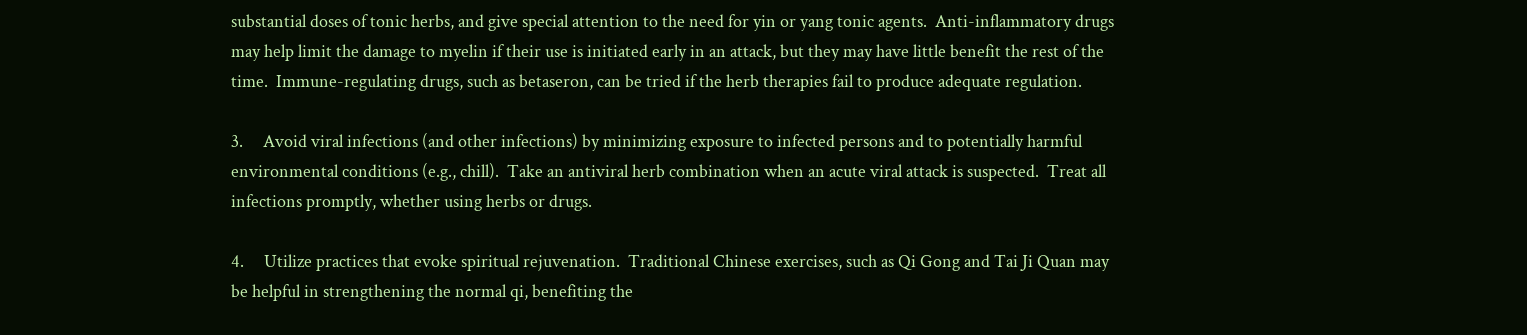substantial doses of tonic herbs, and give special attention to the need for yin or yang tonic agents.  Anti-inflammatory drugs may help limit the damage to myelin if their use is initiated early in an attack, but they may have little benefit the rest of the time.  Immune-regulating drugs, such as betaseron, can be tried if the herb therapies fail to produce adequate regulation.

3.     Avoid viral infections (and other infections) by minimizing exposure to infected persons and to potentially harmful environmental conditions (e.g., chill).  Take an antiviral herb combination when an acute viral attack is suspected.  Treat all infections promptly, whether using herbs or drugs.

4.     Utilize practices that evoke spiritual rejuvenation.  Traditional Chinese exercises, such as Qi Gong and Tai Ji Quan may be helpful in strengthening the normal qi, benefiting the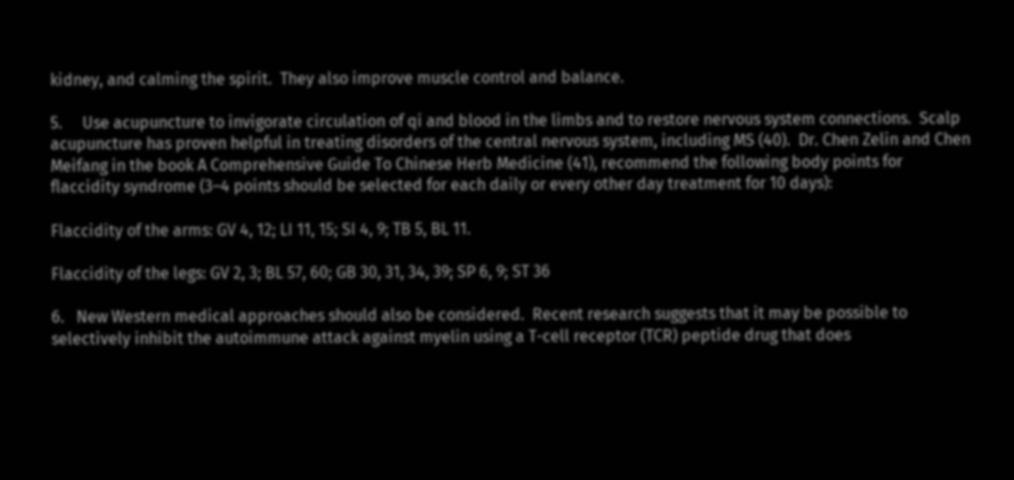kidney, and calming the spirit.  They also improve muscle control and balance.

5.     Use acupuncture to invigorate circulation of qi and blood in the limbs and to restore nervous system connections.  Scalp acupuncture has proven helpful in treating disorders of the central nervous system, including MS (40).  Dr. Chen Zelin and Chen Meifang in the book A Comprehensive Guide To Chinese Herb Medicine (41), recommend the following body points for flaccidity syndrome (3–4 points should be selected for each daily or every other day treatment for 10 days):

Flaccidity of the arms: GV 4, 12; LI 11, 15; SI 4, 9; TB 5, BL 11.

Flaccidity of the legs: GV 2, 3; BL 57, 60; GB 30, 31, 34, 39; SP 6, 9; ST 36

6.   New Western medical approaches should also be considered.  Recent research suggests that it may be possible to selectively inhibit the autoimmune attack against myelin using a T-cell receptor (TCR) peptide drug that does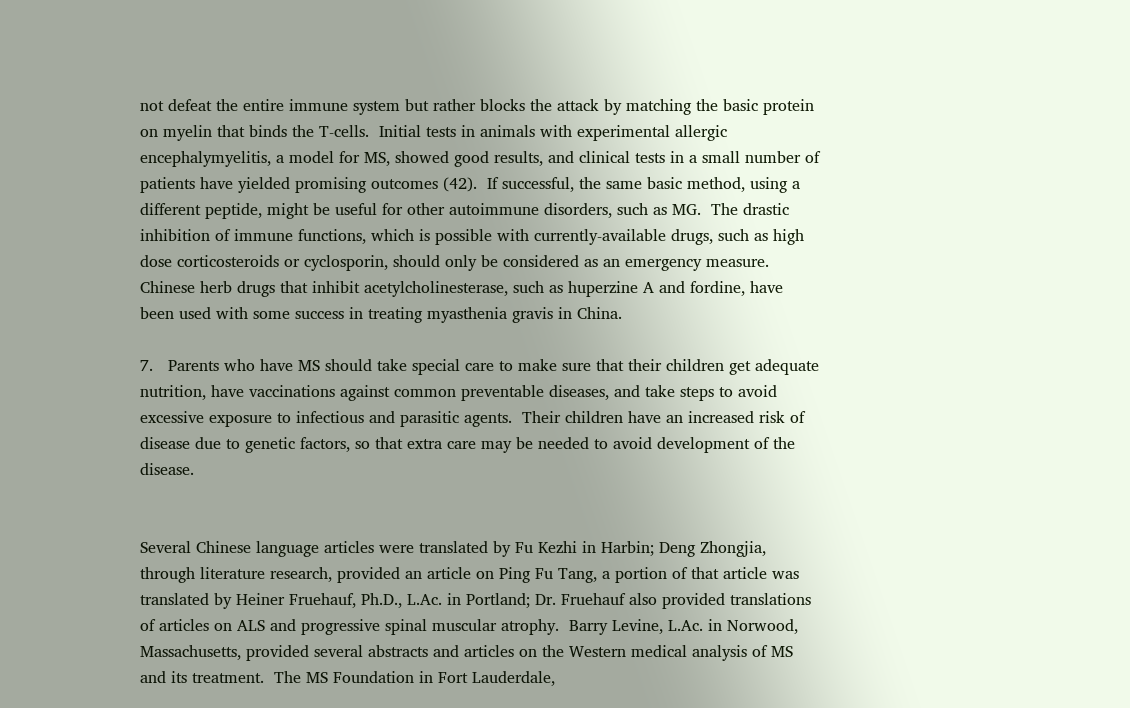not defeat the entire immune system but rather blocks the attack by matching the basic protein on myelin that binds the T-cells.  Initial tests in animals with experimental allergic encephalymyelitis, a model for MS, showed good results, and clinical tests in a small number of patients have yielded promising outcomes (42).  If successful, the same basic method, using a different peptide, might be useful for other autoimmune disorders, such as MG.  The drastic inhibition of immune functions, which is possible with currently-available drugs, such as high dose corticosteroids or cyclosporin, should only be considered as an emergency measure.  Chinese herb drugs that inhibit acetylcholinesterase, such as huperzine A and fordine, have been used with some success in treating myasthenia gravis in China.

7.   Parents who have MS should take special care to make sure that their children get adequate nutrition, have vaccinations against common preventable diseases, and take steps to avoid excessive exposure to infectious and parasitic agents.  Their children have an increased risk of disease due to genetic factors, so that extra care may be needed to avoid development of the disease.


Several Chinese language articles were translated by Fu Kezhi in Harbin; Deng Zhongjia, through literature research, provided an article on Ping Fu Tang, a portion of that article was translated by Heiner Fruehauf, Ph.D., L.Ac. in Portland; Dr. Fruehauf also provided translations of articles on ALS and progressive spinal muscular atrophy.  Barry Levine, L.Ac. in Norwood, Massachusetts, provided several abstracts and articles on the Western medical analysis of MS and its treatment.  The MS Foundation in Fort Lauderdale,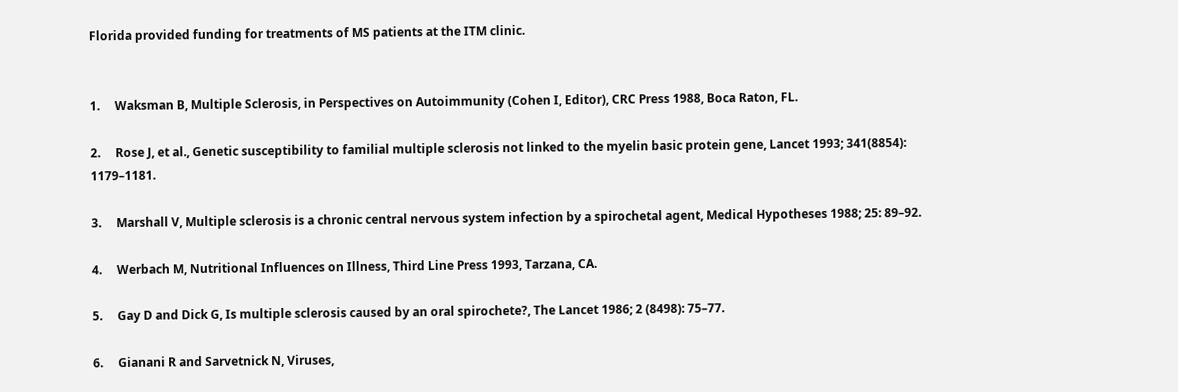Florida provided funding for treatments of MS patients at the ITM clinic.


1.     Waksman B, Multiple Sclerosis, in Perspectives on Autoimmunity (Cohen I, Editor), CRC Press 1988, Boca Raton, FL.

2.     Rose J, et al., Genetic susceptibility to familial multiple sclerosis not linked to the myelin basic protein gene, Lancet 1993; 341(8854): 1179–1181.

3.     Marshall V, Multiple sclerosis is a chronic central nervous system infection by a spirochetal agent, Medical Hypotheses 1988; 25: 89–92.

4.     Werbach M, Nutritional Influences on Illness, Third Line Press 1993, Tarzana, CA.

5.     Gay D and Dick G, Is multiple sclerosis caused by an oral spirochete?, The Lancet 1986; 2 (8498): 75–77.

6.     Gianani R and Sarvetnick N, Viruses,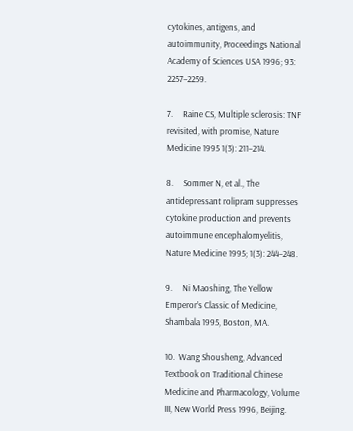cytokines, antigens, and autoimmunity, Proceedings National Academy of Sciences USA 1996; 93: 2257–2259.

7.     Raine CS, Multiple sclerosis: TNF revisited, with promise, Nature Medicine 1995 1(3): 211–214.

8.     Sommer N, et al., The antidepressant rolipram suppresses cytokine production and prevents autoimmune encephalomyelitis, Nature Medicine 1995; 1(3): 244–248.

9.     Ni Maoshing, The Yellow Emperor’s Classic of Medicine, Shambala 1995, Boston, MA.

10.  Wang Shousheng, Advanced Textbook on Traditional Chinese Medicine and Pharmacology, Volume III, New World Press 1996, Beijing.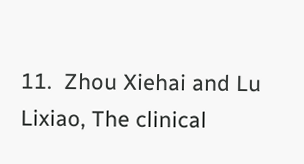11.  Zhou Xiehai and Lu Lixiao, The clinical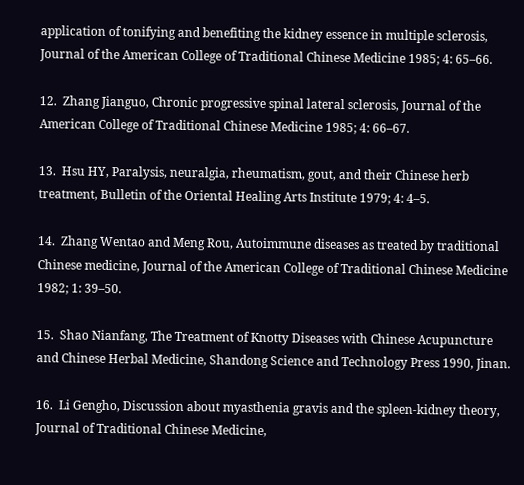application of tonifying and benefiting the kidney essence in multiple sclerosis, Journal of the American College of Traditional Chinese Medicine 1985; 4: 65–66.

12.  Zhang Jianguo, Chronic progressive spinal lateral sclerosis, Journal of the American College of Traditional Chinese Medicine 1985; 4: 66–67.

13.  Hsu HY, Paralysis, neuralgia, rheumatism, gout, and their Chinese herb treatment, Bulletin of the Oriental Healing Arts Institute 1979; 4: 4–5.

14.  Zhang Wentao and Meng Rou, Autoimmune diseases as treated by traditional Chinese medicine, Journal of the American College of Traditional Chinese Medicine 1982; 1: 39–50.

15.  Shao Nianfang, The Treatment of Knotty Diseases with Chinese Acupuncture and Chinese Herbal Medicine, Shandong Science and Technology Press 1990, Jinan.

16.  Li Gengho, Discussion about myasthenia gravis and the spleen-kidney theory, Journal of Traditional Chinese Medicine,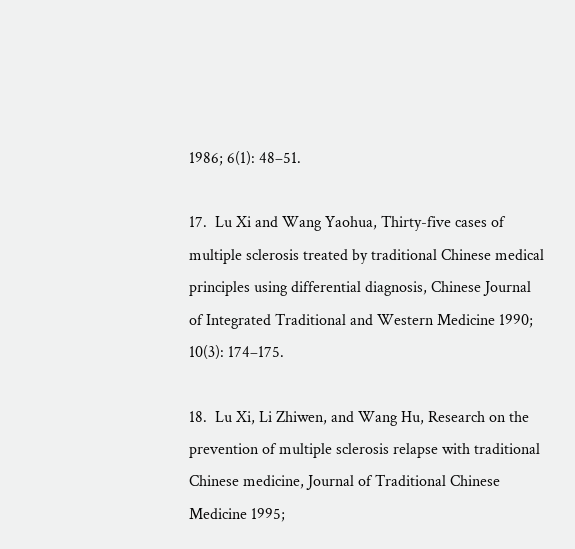1986; 6(1): 48–51.

17.  Lu Xi and Wang Yaohua, Thirty-five cases of multiple sclerosis treated by traditional Chinese medical principles using differential diagnosis, Chinese Journal of Integrated Traditional and Western Medicine 1990; 10(3): 174–175.

18.  Lu Xi, Li Zhiwen, and Wang Hu, Research on the prevention of multiple sclerosis relapse with traditional Chinese medicine, Journal of Traditional Chinese Medicine 1995;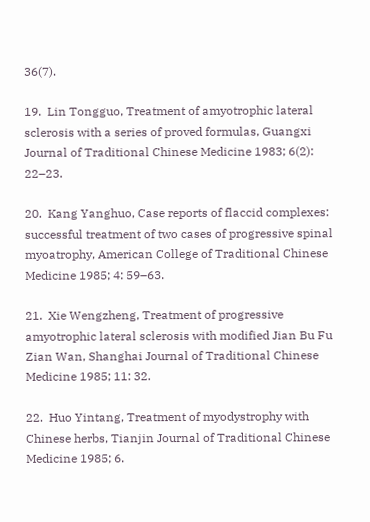36(7).

19.  Lin Tongguo, Treatment of amyotrophic lateral sclerosis with a series of proved formulas, Guangxi Journal of Traditional Chinese Medicine 1983; 6(2): 22–23.

20.  Kang Yanghuo, Case reports of flaccid complexes: successful treatment of two cases of progressive spinal myoatrophy, American College of Traditional Chinese Medicine 1985; 4: 59–63.

21.  Xie Wengzheng, Treatment of progressive amyotrophic lateral sclerosis with modified Jian Bu Fu Zian Wan, Shanghai Journal of Traditional Chinese Medicine 1985; 11: 32.

22.  Huo Yintang, Treatment of myodystrophy with Chinese herbs, Tianjin Journal of Traditional Chinese Medicine 1985; 6.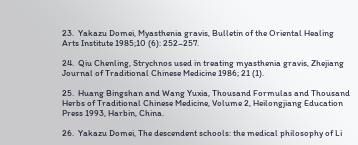23.  Yakazu Domei, Myasthenia gravis, Bulletin of the Oriental Healing Arts Institute 1985;10 (6): 252–257.

24.  Qiu Chenling, Strychnos used in treating myasthenia gravis, Zhejiang Journal of Traditional Chinese Medicine 1986; 21 (1).

25.  Huang Bingshan and Wang Yuxia, Thousand Formulas and Thousand Herbs of Traditional Chinese Medicine, Volume 2, Heilongjiang Education Press 1993, Harbin, China.

26.  Yakazu Domei, The descendent schools: the medical philosophy of Li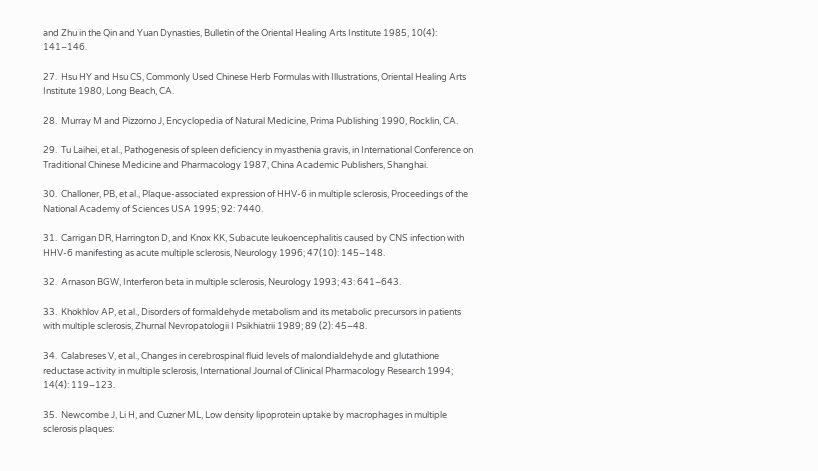and Zhu in the Qin and Yuan Dynasties, Bulletin of the Oriental Healing Arts Institute 1985, 10(4): 141–146.

27.  Hsu HY and Hsu CS, Commonly Used Chinese Herb Formulas with Illustrations, Oriental Healing Arts Institute 1980, Long Beach, CA.

28.  Murray M and Pizzorno J, Encyclopedia of Natural Medicine, Prima Publishing 1990, Rocklin, CA.

29.  Tu Laihei, et al., Pathogenesis of spleen deficiency in myasthenia gravis, in International Conference on Traditional Chinese Medicine and Pharmacology 1987, China Academic Publishers, Shanghai.

30.  Challoner, PB, et al., Plaque-associated expression of HHV-6 in multiple sclerosis, Proceedings of the National Academy of Sciences USA 1995; 92: 7440.

31.  Carrigan DR, Harrington D, and Knox KK, Subacute leukoencephalitis caused by CNS infection with HHV-6 manifesting as acute multiple sclerosis, Neurology 1996; 47(10): 145–148.

32.  Arnason BGW, Interferon beta in multiple sclerosis, Neurology 1993; 43: 641–643.

33.  Khokhlov AP, et al., Disorders of formaldehyde metabolism and its metabolic precursors in patients with multiple sclerosis, Zhurnal Nevropatologii I Psikhiatrii 1989; 89 (2): 45–48.

34.  Calabreses V, et al., Changes in cerebrospinal fluid levels of malondialdehyde and glutathione reductase activity in multiple sclerosis, International Journal of Clinical Pharmacology Research 1994; 14(4): 119–123.

35.  Newcombe J, Li H, and Cuzner ML, Low density lipoprotein uptake by macrophages in multiple sclerosis plaques: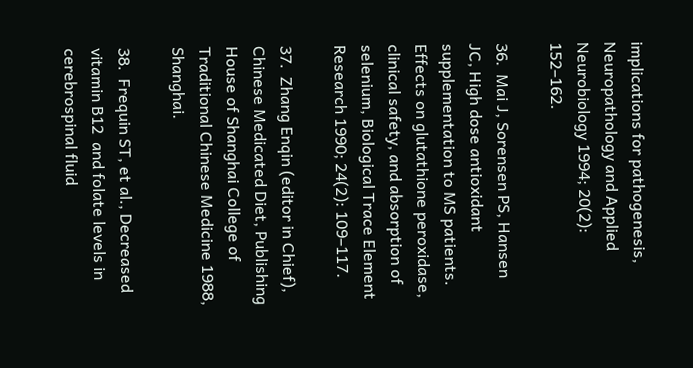implications for pathogenesis, Neuropathology and Applied Neurobiology 1994; 20(2): 152–162.

36.  Mai J, Sorensen PS, Hansen JC, High dose antioxidant supplementation to MS patients.  Effects on glutathione peroxidase, clinical safety, and absorption of selenium, Biological Trace Element Research 1990; 24(2): 109–117.

37.  Zhang Enqin (editor in Chief), Chinese Medicated Diet, Publishing House of Shanghai College of Traditional Chinese Medicine 1988, Shanghai.

38.  Frequin ST, et al., Decreased vitamin B12  and folate levels in cerebrospinal fluid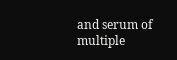and serum of multiple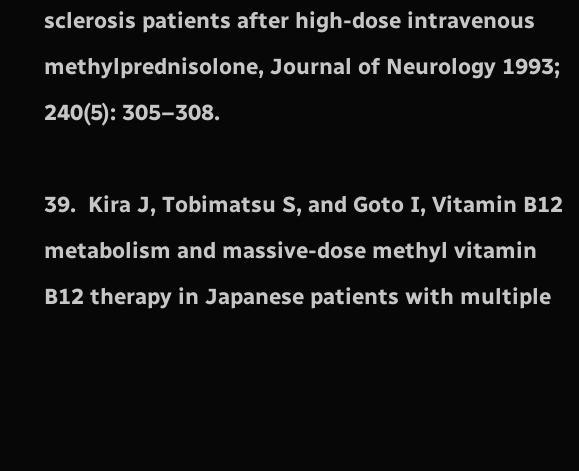sclerosis patients after high-dose intravenous methylprednisolone, Journal of Neurology 1993; 240(5): 305–308.

39.  Kira J, Tobimatsu S, and Goto I, Vitamin B12 metabolism and massive-dose methyl vitamin B12 therapy in Japanese patients with multiple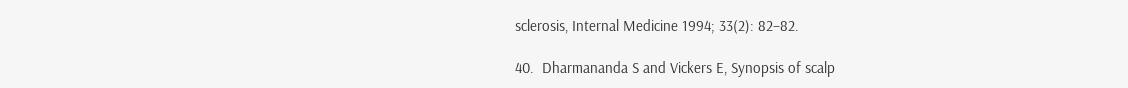sclerosis, Internal Medicine 1994; 33(2): 82–82.

40.  Dharmananda S and Vickers E, Synopsis of scalp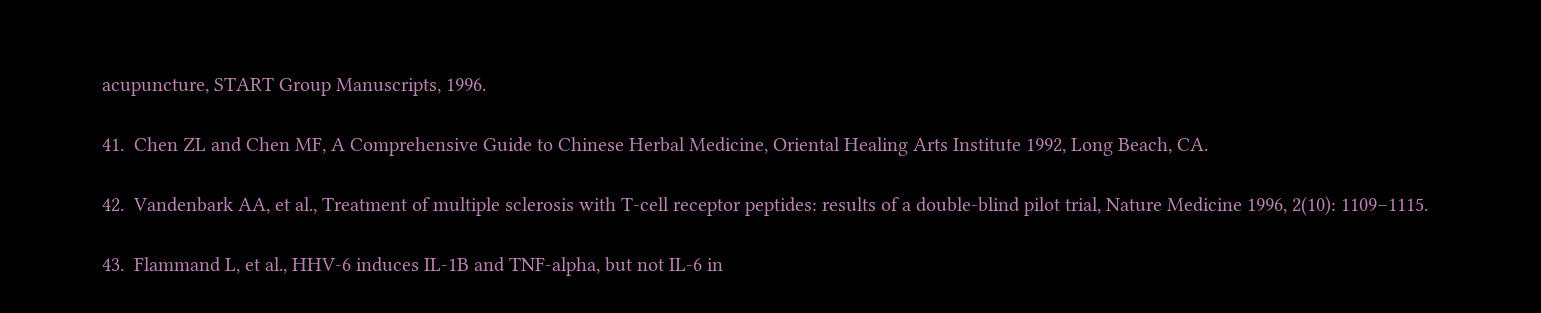acupuncture, START Group Manuscripts, 1996.

41.  Chen ZL and Chen MF, A Comprehensive Guide to Chinese Herbal Medicine, Oriental Healing Arts Institute 1992, Long Beach, CA.

42.  Vandenbark AA, et al., Treatment of multiple sclerosis with T-cell receptor peptides: results of a double-blind pilot trial, Nature Medicine 1996, 2(10): 1109–1115.

43.  Flammand L, et al., HHV-6 induces IL-1B and TNF-alpha, but not IL-6 in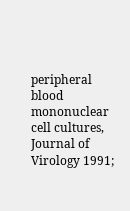peripheral blood mononuclear cell cultures, Journal of Virology 1991;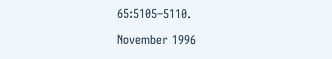65:5105–5110.

November 1996